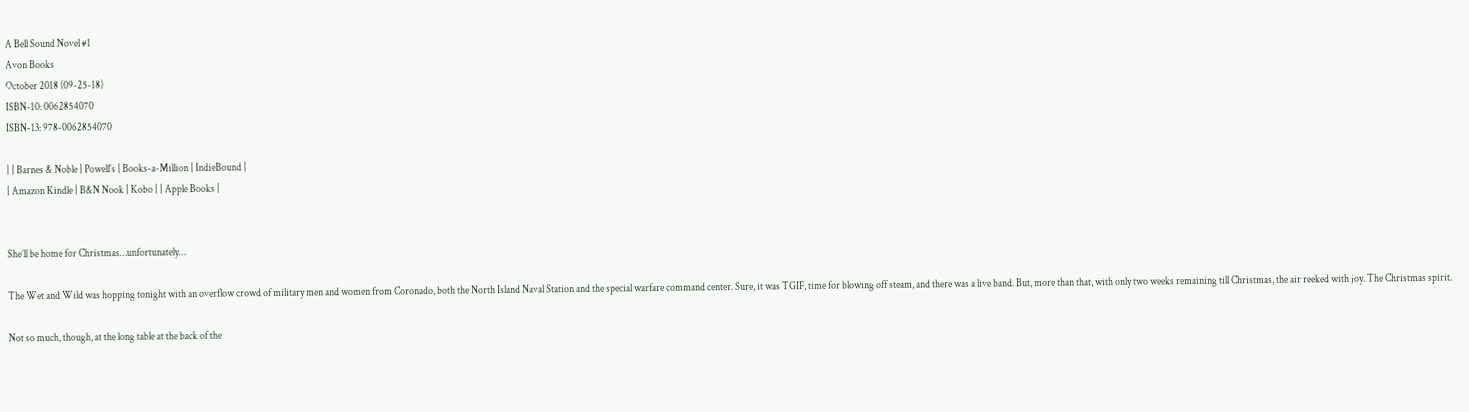A Bell Sound Novel #1
Avon Books
October 2018 (09-25-18)
ISBN-10: 0062854070
ISBN-13: 978-0062854070

| | Barnes & Noble | Powell's | Books-a-Million | IndieBound |
| Amazon Kindle | B&N Nook | Kobo | | Apple Books |


She’ll be home for Christmas…unfortunately…

The Wet and Wild was hopping tonight with an overflow crowd of military men and women from Coronado, both the North Island Naval Station and the special warfare command center. Sure, it was TGIF, time for blowing off steam, and there was a live band. But, more than that, with only two weeks remaining till Christmas, the air reeked with joy. The Christmas spirit.

Not so much, though, at the long table at the back of the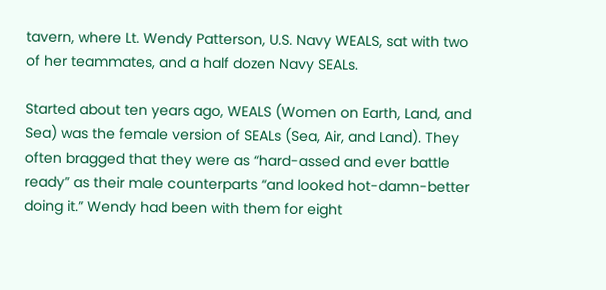tavern, where Lt. Wendy Patterson, U.S. Navy WEALS, sat with two of her teammates, and a half dozen Navy SEALs.

Started about ten years ago, WEALS (Women on Earth, Land, and Sea) was the female version of SEALs (Sea, Air, and Land). They often bragged that they were as “hard-assed and ever battle ready” as their male counterparts “and looked hot-damn-better doing it.” Wendy had been with them for eight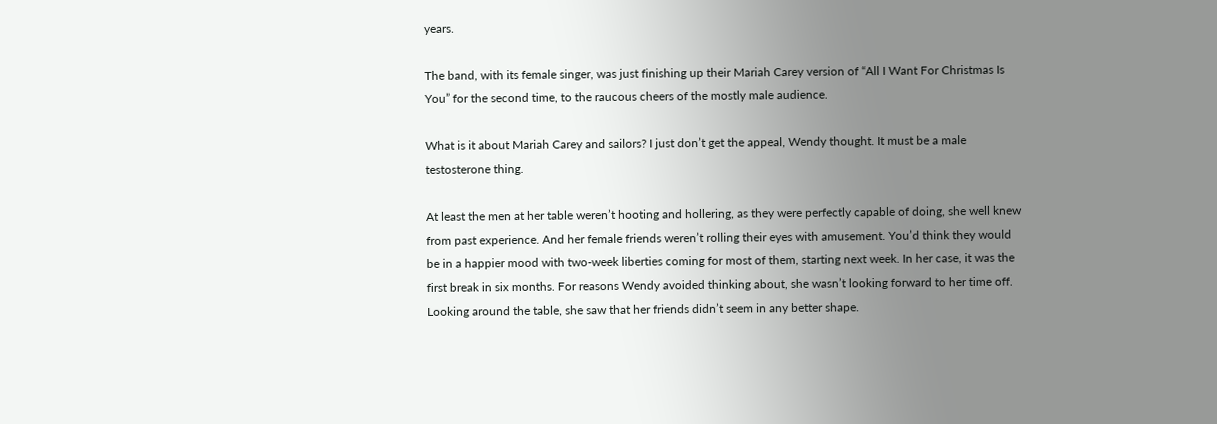years.

The band, with its female singer, was just finishing up their Mariah Carey version of “All I Want For Christmas Is You” for the second time, to the raucous cheers of the mostly male audience.

What is it about Mariah Carey and sailors? I just don’t get the appeal, Wendy thought. It must be a male testosterone thing.

At least the men at her table weren’t hooting and hollering, as they were perfectly capable of doing, she well knew from past experience. And her female friends weren’t rolling their eyes with amusement. You’d think they would be in a happier mood with two-week liberties coming for most of them, starting next week. In her case, it was the first break in six months. For reasons Wendy avoided thinking about, she wasn’t looking forward to her time off. Looking around the table, she saw that her friends didn’t seem in any better shape.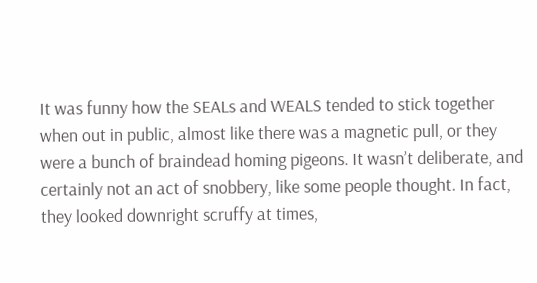It was funny how the SEALs and WEALS tended to stick together when out in public, almost like there was a magnetic pull, or they were a bunch of braindead homing pigeons. It wasn’t deliberate, and certainly not an act of snobbery, like some people thought. In fact, they looked downright scruffy at times,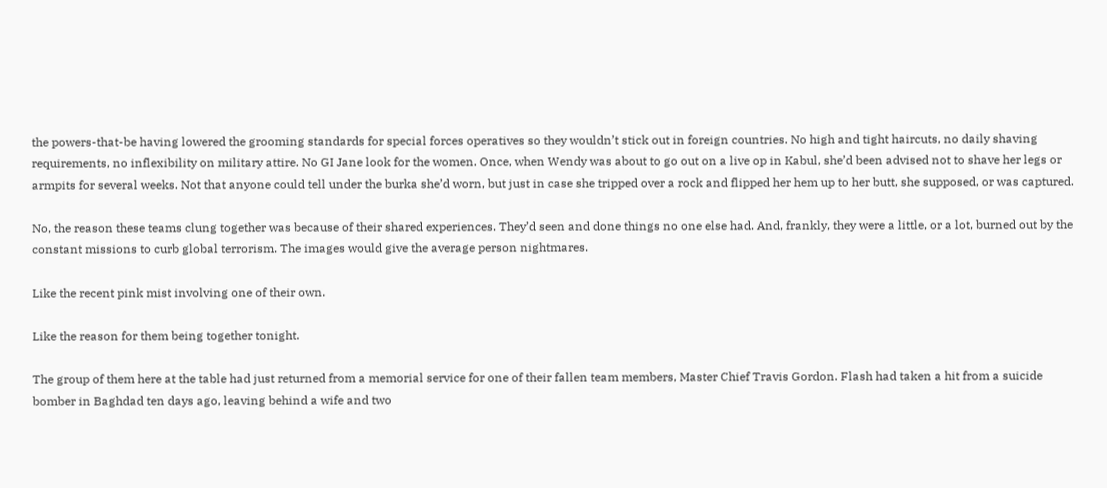the powers-that-be having lowered the grooming standards for special forces operatives so they wouldn’t stick out in foreign countries. No high and tight haircuts, no daily shaving requirements, no inflexibility on military attire. No GI Jane look for the women. Once, when Wendy was about to go out on a live op in Kabul, she’d been advised not to shave her legs or armpits for several weeks. Not that anyone could tell under the burka she’d worn, but just in case she tripped over a rock and flipped her hem up to her butt, she supposed, or was captured.

No, the reason these teams clung together was because of their shared experiences. They’d seen and done things no one else had. And, frankly, they were a little, or a lot, burned out by the constant missions to curb global terrorism. The images would give the average person nightmares.

Like the recent pink mist involving one of their own.

Like the reason for them being together tonight.

The group of them here at the table had just returned from a memorial service for one of their fallen team members, Master Chief Travis Gordon. Flash had taken a hit from a suicide bomber in Baghdad ten days ago, leaving behind a wife and two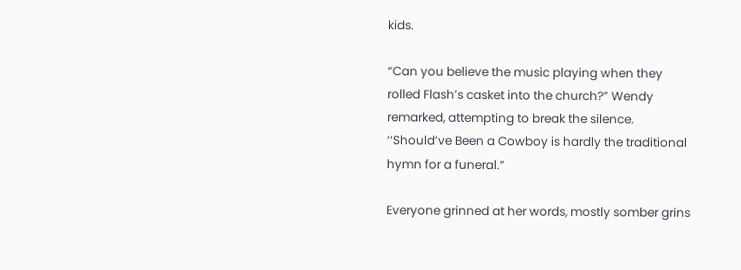kids.

“Can you believe the music playing when they rolled Flash’s casket into the church?” Wendy remarked, attempting to break the silence. ‘‘Should’ve Been a Cowboy is hardly the traditional hymn for a funeral.”

Everyone grinned at her words, mostly somber grins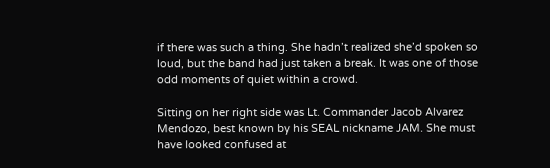if there was such a thing. She hadn’t realized she’d spoken so loud, but the band had just taken a break. It was one of those odd moments of quiet within a crowd.

Sitting on her right side was Lt. Commander Jacob Alvarez Mendozo, best known by his SEAL nickname JAM. She must have looked confused at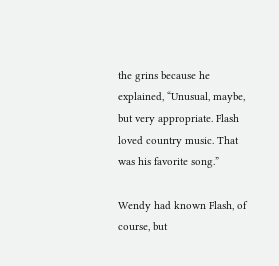the grins because he explained, “Unusual, maybe, but very appropriate. Flash loved country music. That was his favorite song.”

Wendy had known Flash, of course, but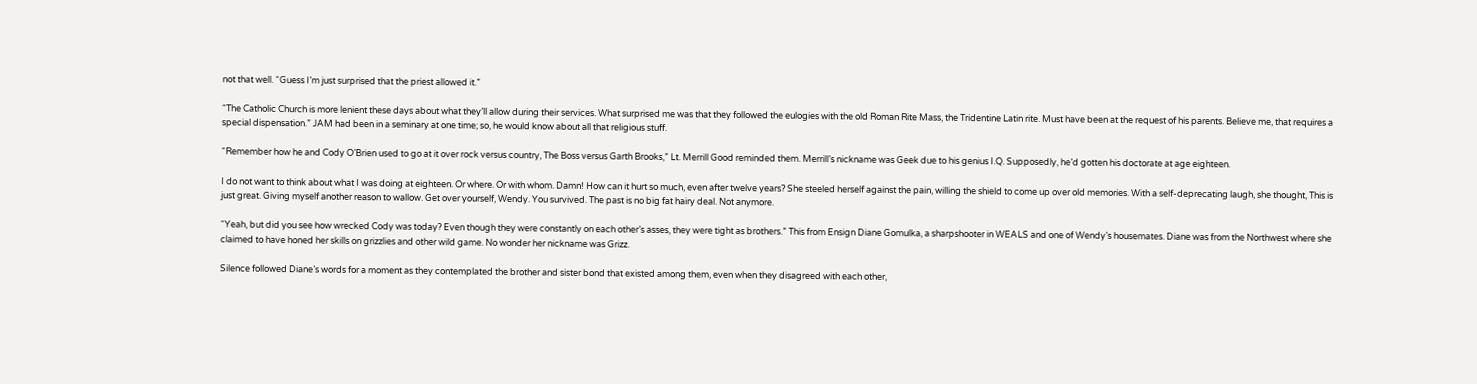not that well. “Guess I’m just surprised that the priest allowed it.”

“The Catholic Church is more lenient these days about what they’ll allow during their services. What surprised me was that they followed the eulogies with the old Roman Rite Mass, the Tridentine Latin rite. Must have been at the request of his parents. Believe me, that requires a special dispensation.” JAM had been in a seminary at one time; so, he would know about all that religious stuff.

“Remember how he and Cody O’Brien used to go at it over rock versus country, The Boss versus Garth Brooks,” Lt. Merrill Good reminded them. Merrill’s nickname was Geek due to his genius I.Q. Supposedly, he’d gotten his doctorate at age eighteen.

I do not want to think about what I was doing at eighteen. Or where. Or with whom. Damn! How can it hurt so much, even after twelve years? She steeled herself against the pain, willing the shield to come up over old memories. With a self-deprecating laugh, she thought, This is just great. Giving myself another reason to wallow. Get over yourself, Wendy. You survived. The past is no big fat hairy deal. Not anymore.

“Yeah, but did you see how wrecked Cody was today? Even though they were constantly on each other’s asses, they were tight as brothers.” This from Ensign Diane Gomulka, a sharpshooter in WEALS and one of Wendy’s housemates. Diane was from the Northwest where she claimed to have honed her skills on grizzlies and other wild game. No wonder her nickname was Grizz.

Silence followed Diane’s words for a moment as they contemplated the brother and sister bond that existed among them, even when they disagreed with each other,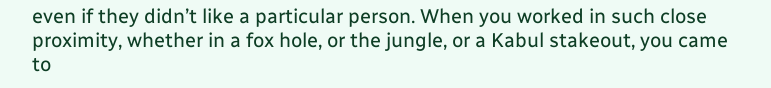even if they didn’t like a particular person. When you worked in such close proximity, whether in a fox hole, or the jungle, or a Kabul stakeout, you came to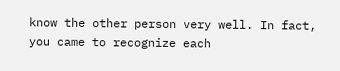know the other person very well. In fact, you came to recognize each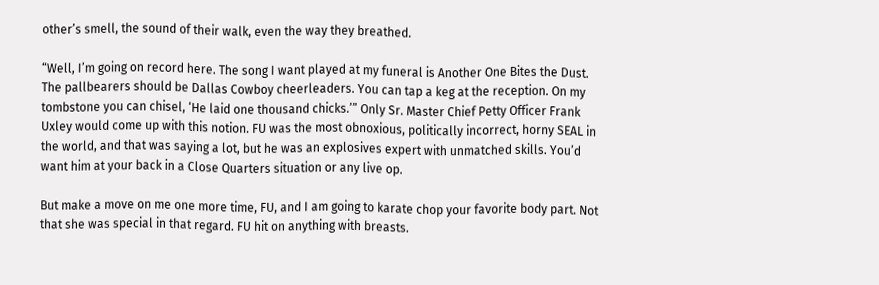other’s smell, the sound of their walk, even the way they breathed.

“Well, I’m going on record here. The song I want played at my funeral is Another One Bites the Dust. The pallbearers should be Dallas Cowboy cheerleaders. You can tap a keg at the reception. On my tombstone you can chisel, ‘He laid one thousand chicks.’” Only Sr. Master Chief Petty Officer Frank Uxley would come up with this notion. FU was the most obnoxious, politically incorrect, horny SEAL in the world, and that was saying a lot, but he was an explosives expert with unmatched skills. You’d want him at your back in a Close Quarters situation or any live op.

But make a move on me one more time, FU, and I am going to karate chop your favorite body part. Not that she was special in that regard. FU hit on anything with breasts.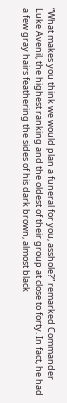“What makes you think we would plan a funeral for you, asshole?” remarked Commander Luke Avenil, the highest ranking and the oldest of their group at close to forty. In fact, he had a few gray hairs feathering the sides of his dark brown, almost black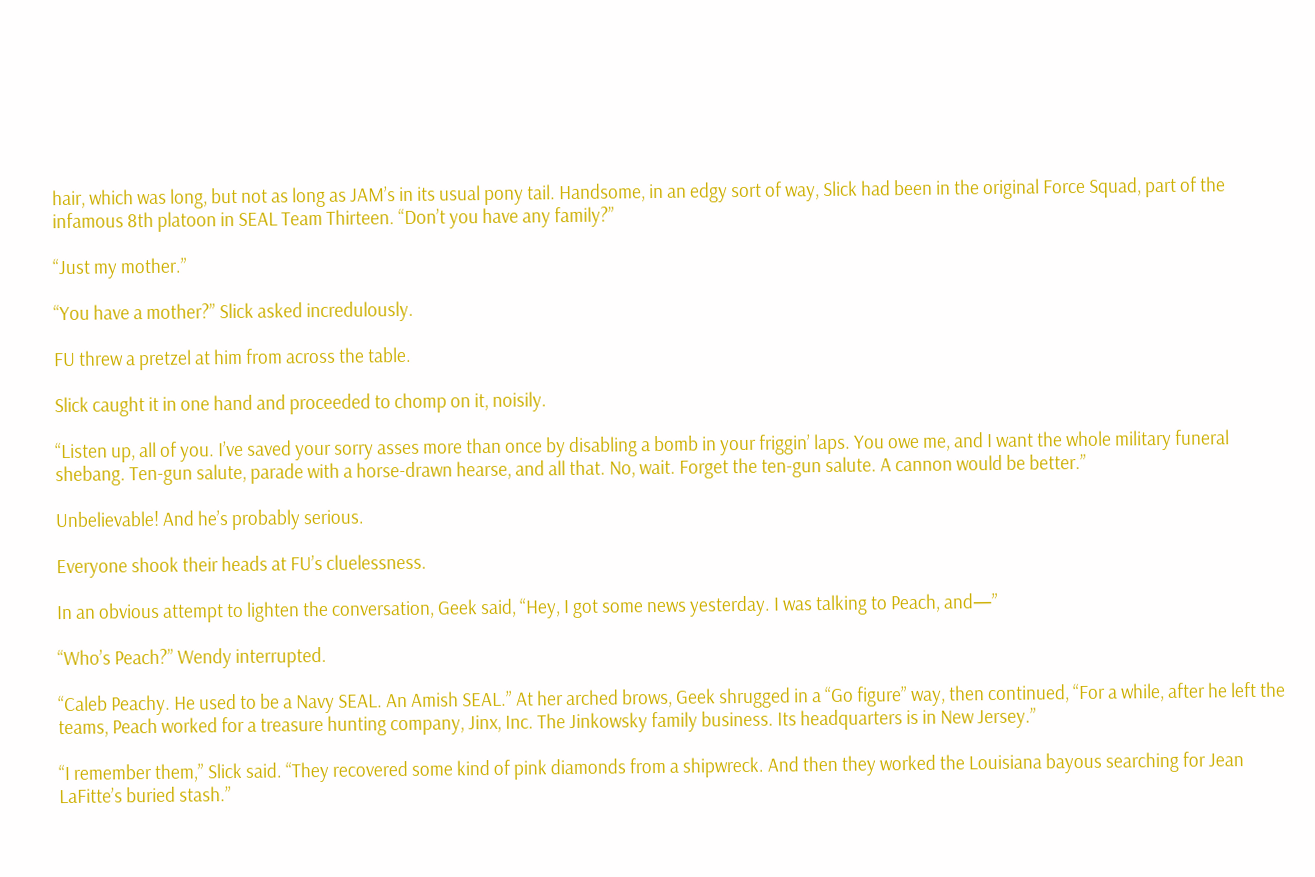hair, which was long, but not as long as JAM’s in its usual pony tail. Handsome, in an edgy sort of way, Slick had been in the original Force Squad, part of the infamous 8th platoon in SEAL Team Thirteen. “Don’t you have any family?”

“Just my mother.”

“You have a mother?” Slick asked incredulously.

FU threw a pretzel at him from across the table.

Slick caught it in one hand and proceeded to chomp on it, noisily.

“Listen up, all of you. I’ve saved your sorry asses more than once by disabling a bomb in your friggin’ laps. You owe me, and I want the whole military funeral shebang. Ten-gun salute, parade with a horse-drawn hearse, and all that. No, wait. Forget the ten-gun salute. A cannon would be better.”

Unbelievable! And he’s probably serious.

Everyone shook their heads at FU’s cluelessness.

In an obvious attempt to lighten the conversation, Geek said, “Hey, I got some news yesterday. I was talking to Peach, and—”

“Who’s Peach?” Wendy interrupted.

“Caleb Peachy. He used to be a Navy SEAL. An Amish SEAL.” At her arched brows, Geek shrugged in a “Go figure” way, then continued, “For a while, after he left the teams, Peach worked for a treasure hunting company, Jinx, Inc. The Jinkowsky family business. Its headquarters is in New Jersey.”

“I remember them,” Slick said. “They recovered some kind of pink diamonds from a shipwreck. And then they worked the Louisiana bayous searching for Jean LaFitte’s buried stash.”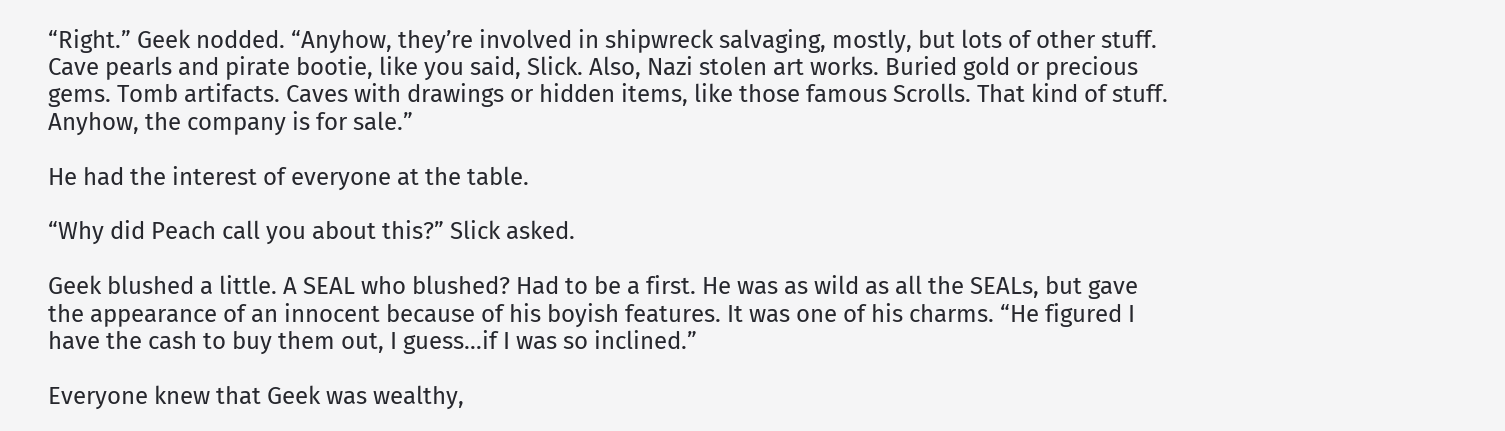“Right.” Geek nodded. “Anyhow, they’re involved in shipwreck salvaging, mostly, but lots of other stuff. Cave pearls and pirate bootie, like you said, Slick. Also, Nazi stolen art works. Buried gold or precious gems. Tomb artifacts. Caves with drawings or hidden items, like those famous Scrolls. That kind of stuff. Anyhow, the company is for sale.”

He had the interest of everyone at the table.

“Why did Peach call you about this?” Slick asked.

Geek blushed a little. A SEAL who blushed? Had to be a first. He was as wild as all the SEALs, but gave the appearance of an innocent because of his boyish features. It was one of his charms. “He figured I have the cash to buy them out, I guess…if I was so inclined.”

Everyone knew that Geek was wealthy,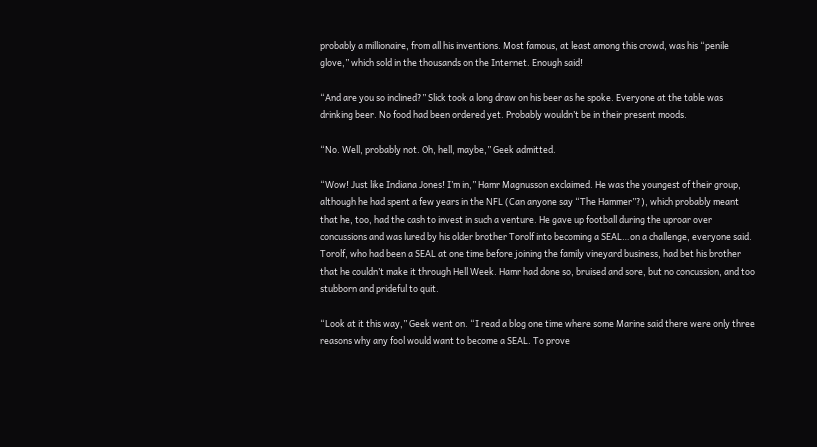probably a millionaire, from all his inventions. Most famous, at least among this crowd, was his “penile glove,” which sold in the thousands on the Internet. Enough said!

“And are you so inclined?” Slick took a long draw on his beer as he spoke. Everyone at the table was drinking beer. No food had been ordered yet. Probably wouldn’t be in their present moods.

“No. Well, probably not. Oh, hell, maybe,” Geek admitted.

“Wow! Just like Indiana Jones! I’m in,” Hamr Magnusson exclaimed. He was the youngest of their group, although he had spent a few years in the NFL (Can anyone say “The Hammer”?), which probably meant that he, too, had the cash to invest in such a venture. He gave up football during the uproar over concussions and was lured by his older brother Torolf into becoming a SEAL…on a challenge, everyone said. Torolf, who had been a SEAL at one time before joining the family vineyard business, had bet his brother that he couldn’t make it through Hell Week. Hamr had done so, bruised and sore, but no concussion, and too stubborn and prideful to quit.

“Look at it this way,” Geek went on. “I read a blog one time where some Marine said there were only three reasons why any fool would want to become a SEAL. To prove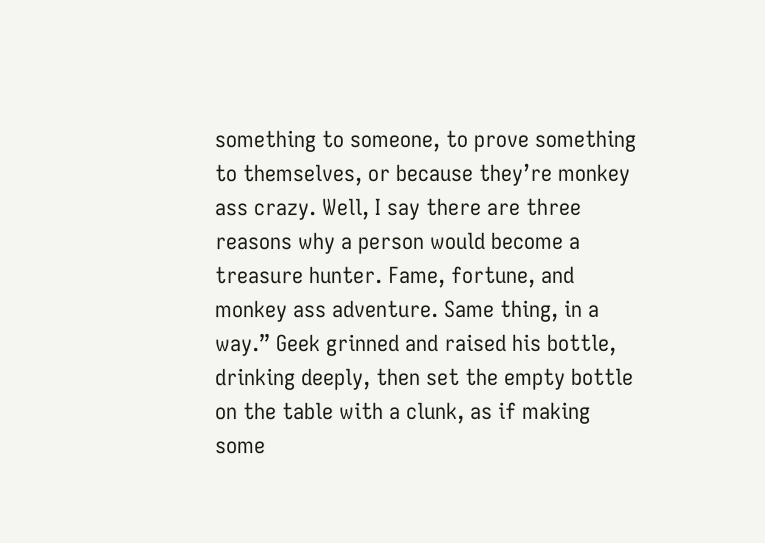something to someone, to prove something to themselves, or because they’re monkey ass crazy. Well, I say there are three reasons why a person would become a treasure hunter. Fame, fortune, and monkey ass adventure. Same thing, in a way.” Geek grinned and raised his bottle, drinking deeply, then set the empty bottle on the table with a clunk, as if making some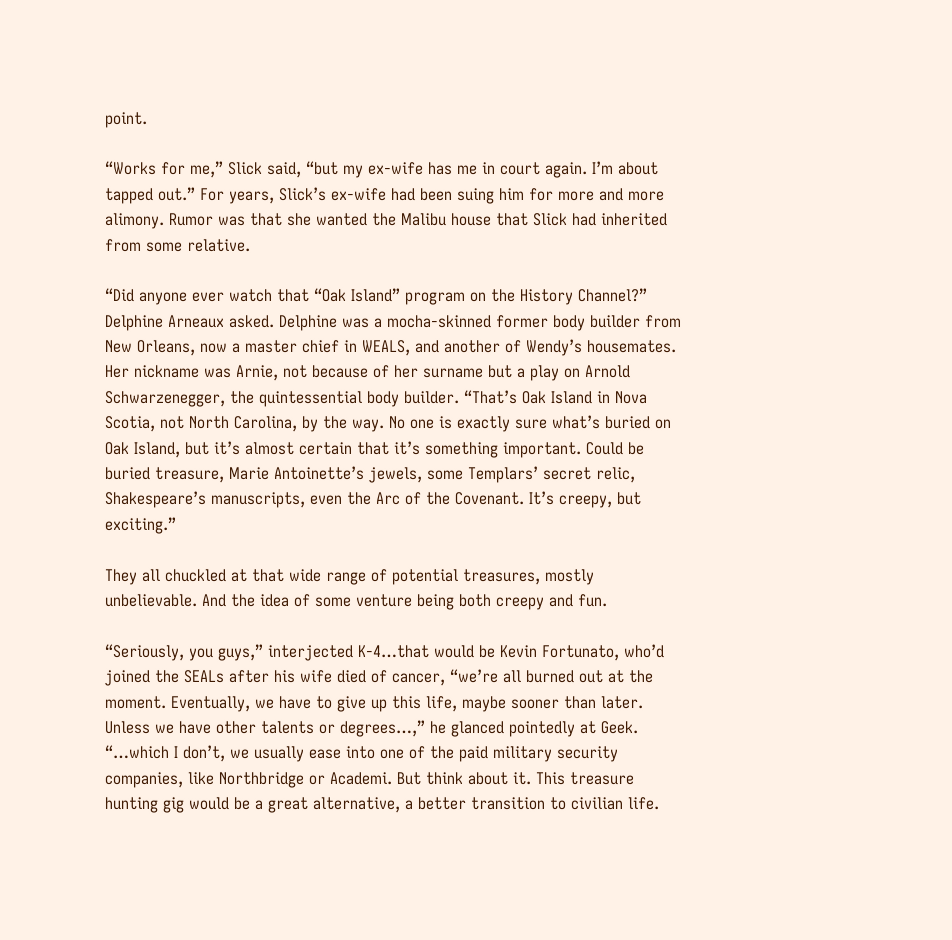point.

“Works for me,” Slick said, “but my ex-wife has me in court again. I’m about tapped out.” For years, Slick’s ex-wife had been suing him for more and more alimony. Rumor was that she wanted the Malibu house that Slick had inherited from some relative.

“Did anyone ever watch that “Oak Island” program on the History Channel?” Delphine Arneaux asked. Delphine was a mocha-skinned former body builder from New Orleans, now a master chief in WEALS, and another of Wendy’s housemates. Her nickname was Arnie, not because of her surname but a play on Arnold Schwarzenegger, the quintessential body builder. “That’s Oak Island in Nova Scotia, not North Carolina, by the way. No one is exactly sure what’s buried on Oak Island, but it’s almost certain that it’s something important. Could be buried treasure, Marie Antoinette’s jewels, some Templars’ secret relic, Shakespeare’s manuscripts, even the Arc of the Covenant. It’s creepy, but exciting.”

They all chuckled at that wide range of potential treasures, mostly unbelievable. And the idea of some venture being both creepy and fun.

“Seriously, you guys,” interjected K-4…that would be Kevin Fortunato, who’d joined the SEALs after his wife died of cancer, “we’re all burned out at the moment. Eventually, we have to give up this life, maybe sooner than later. Unless we have other talents or degrees…,” he glanced pointedly at Geek. “…which I don’t, we usually ease into one of the paid military security companies, like Northbridge or Academi. But think about it. This treasure hunting gig would be a great alternative, a better transition to civilian life.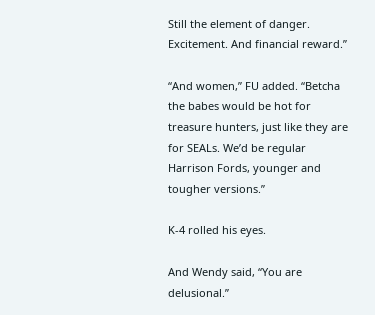Still the element of danger. Excitement. And financial reward.”

“And women,” FU added. “Betcha the babes would be hot for treasure hunters, just like they are for SEALs. We’d be regular Harrison Fords, younger and tougher versions.”

K-4 rolled his eyes.

And Wendy said, “You are delusional.”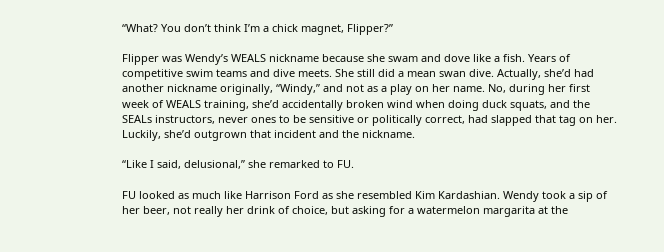“What? You don’t think I’m a chick magnet, Flipper?”

Flipper was Wendy’s WEALS nickname because she swam and dove like a fish. Years of competitive swim teams and dive meets. She still did a mean swan dive. Actually, she’d had another nickname originally, “Windy,” and not as a play on her name. No, during her first week of WEALS training, she’d accidentally broken wind when doing duck squats, and the SEALs instructors, never ones to be sensitive or politically correct, had slapped that tag on her. Luckily, she’d outgrown that incident and the nickname.

“Like I said, delusional,” she remarked to FU.

FU looked as much like Harrison Ford as she resembled Kim Kardashian. Wendy took a sip of her beer, not really her drink of choice, but asking for a watermelon margarita at the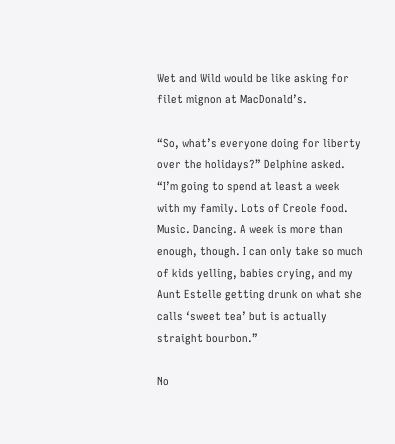Wet and Wild would be like asking for filet mignon at MacDonald’s.

“So, what’s everyone doing for liberty over the holidays?” Delphine asked. “I’m going to spend at least a week with my family. Lots of Creole food. Music. Dancing. A week is more than enough, though. I can only take so much of kids yelling, babies crying, and my Aunt Estelle getting drunk on what she calls ‘sweet tea’ but is actually straight bourbon.”

No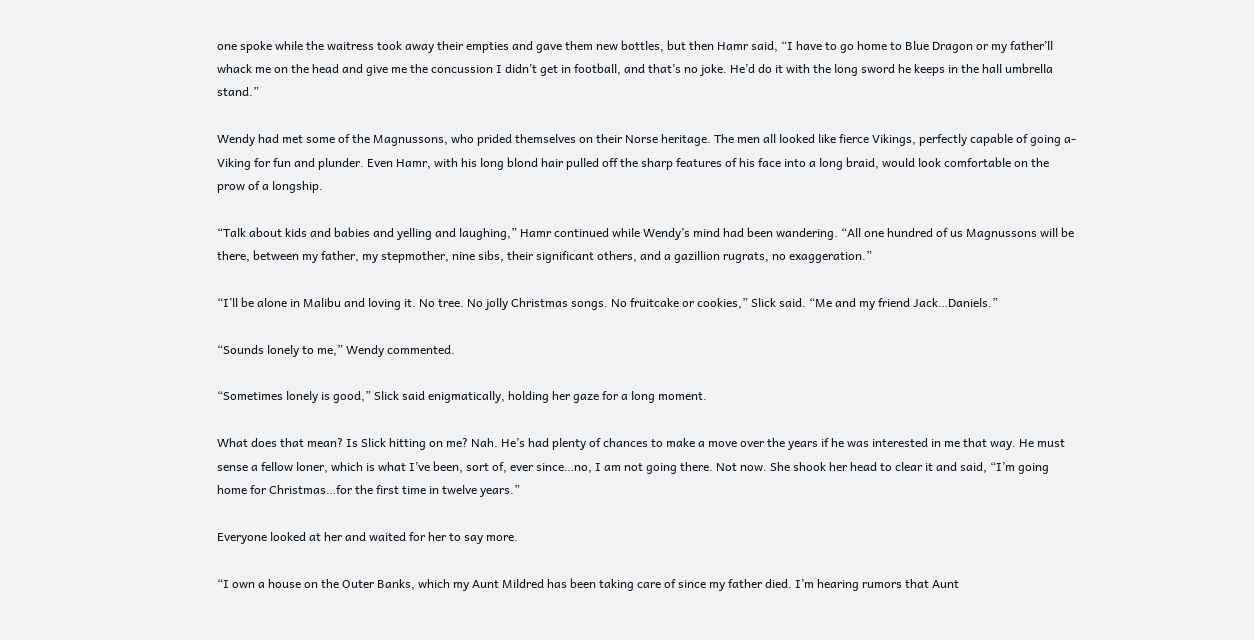one spoke while the waitress took away their empties and gave them new bottles, but then Hamr said, “I have to go home to Blue Dragon or my father’ll whack me on the head and give me the concussion I didn’t get in football, and that’s no joke. He’d do it with the long sword he keeps in the hall umbrella stand.”

Wendy had met some of the Magnussons, who prided themselves on their Norse heritage. The men all looked like fierce Vikings, perfectly capable of going a-Viking for fun and plunder. Even Hamr, with his long blond hair pulled off the sharp features of his face into a long braid, would look comfortable on the prow of a longship.

“Talk about kids and babies and yelling and laughing,” Hamr continued while Wendy’s mind had been wandering. “All one hundred of us Magnussons will be there, between my father, my stepmother, nine sibs, their significant others, and a gazillion rugrats, no exaggeration.”

“I’ll be alone in Malibu and loving it. No tree. No jolly Christmas songs. No fruitcake or cookies,” Slick said. “Me and my friend Jack…Daniels.”

“Sounds lonely to me,” Wendy commented.

“Sometimes lonely is good,” Slick said enigmatically, holding her gaze for a long moment.

What does that mean? Is Slick hitting on me? Nah. He’s had plenty of chances to make a move over the years if he was interested in me that way. He must sense a fellow loner, which is what I’ve been, sort of, ever since…no, I am not going there. Not now. She shook her head to clear it and said, “I’m going home for Christmas…for the first time in twelve years.”

Everyone looked at her and waited for her to say more.

“I own a house on the Outer Banks, which my Aunt Mildred has been taking care of since my father died. I’m hearing rumors that Aunt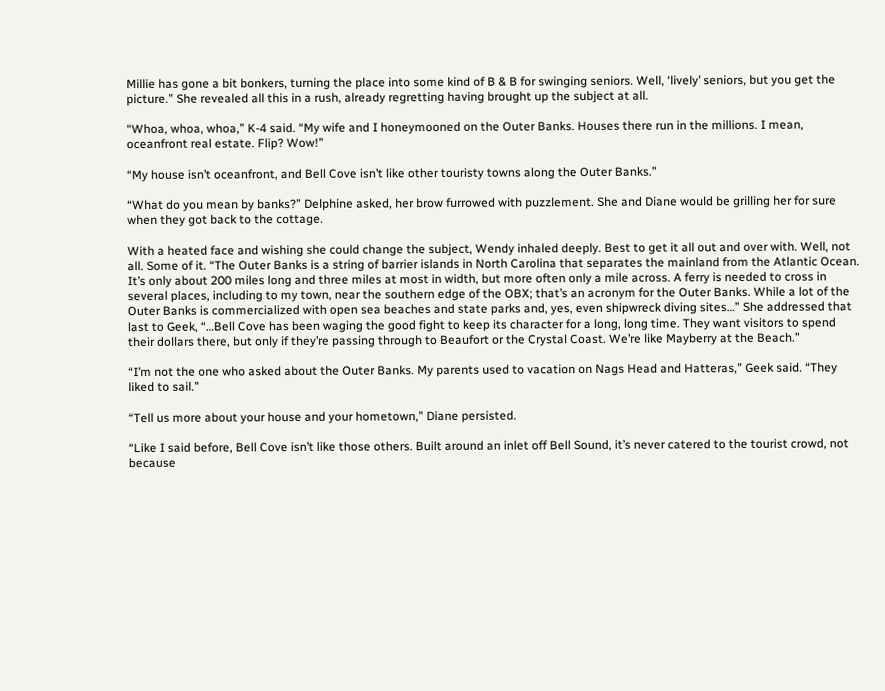Millie has gone a bit bonkers, turning the place into some kind of B & B for swinging seniors. Well, ‘lively’ seniors, but you get the picture.” She revealed all this in a rush, already regretting having brought up the subject at all.

“Whoa, whoa, whoa,” K-4 said. “My wife and I honeymooned on the Outer Banks. Houses there run in the millions. I mean, oceanfront real estate. Flip? Wow!”

“My house isn’t oceanfront, and Bell Cove isn’t like other touristy towns along the Outer Banks.”

“What do you mean by banks?” Delphine asked, her brow furrowed with puzzlement. She and Diane would be grilling her for sure when they got back to the cottage.

With a heated face and wishing she could change the subject, Wendy inhaled deeply. Best to get it all out and over with. Well, not all. Some of it. “The Outer Banks is a string of barrier islands in North Carolina that separates the mainland from the Atlantic Ocean. It’s only about 200 miles long and three miles at most in width, but more often only a mile across. A ferry is needed to cross in several places, including to my town, near the southern edge of the OBX; that’s an acronym for the Outer Banks. While a lot of the Outer Banks is commercialized with open sea beaches and state parks and, yes, even shipwreck diving sites…” She addressed that last to Geek, “…Bell Cove has been waging the good fight to keep its character for a long, long time. They want visitors to spend their dollars there, but only if they’re passing through to Beaufort or the Crystal Coast. We’re like Mayberry at the Beach.”

“I’m not the one who asked about the Outer Banks. My parents used to vacation on Nags Head and Hatteras,” Geek said. “They liked to sail.”

“Tell us more about your house and your hometown,” Diane persisted.

“Like I said before, Bell Cove isn’t like those others. Built around an inlet off Bell Sound, it’s never catered to the tourist crowd, not because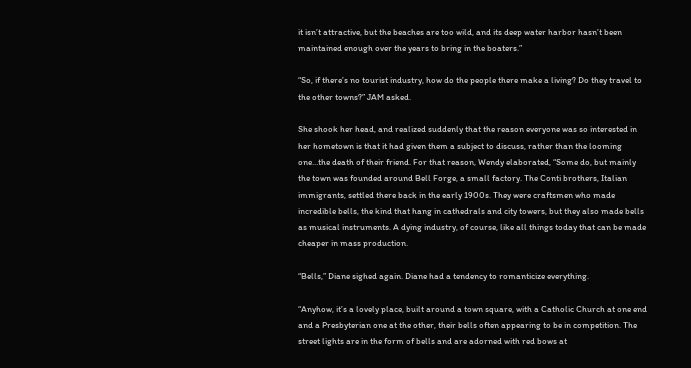it isn’t attractive, but the beaches are too wild, and its deep water harbor hasn’t been maintained enough over the years to bring in the boaters.”

“So, if there’s no tourist industry, how do the people there make a living? Do they travel to the other towns?” JAM asked.

She shook her head, and realized suddenly that the reason everyone was so interested in her hometown is that it had given them a subject to discuss, rather than the looming one…the death of their friend. For that reason, Wendy elaborated, “Some do, but mainly the town was founded around Bell Forge, a small factory. The Conti brothers, Italian immigrants, settled there back in the early 1900s. They were craftsmen who made incredible bells, the kind that hang in cathedrals and city towers, but they also made bells as musical instruments. A dying industry, of course, like all things today that can be made cheaper in mass production.

“Bells,” Diane sighed again. Diane had a tendency to romanticize everything.

“Anyhow, it’s a lovely place, built around a town square, with a Catholic Church at one end and a Presbyterian one at the other, their bells often appearing to be in competition. The street lights are in the form of bells and are adorned with red bows at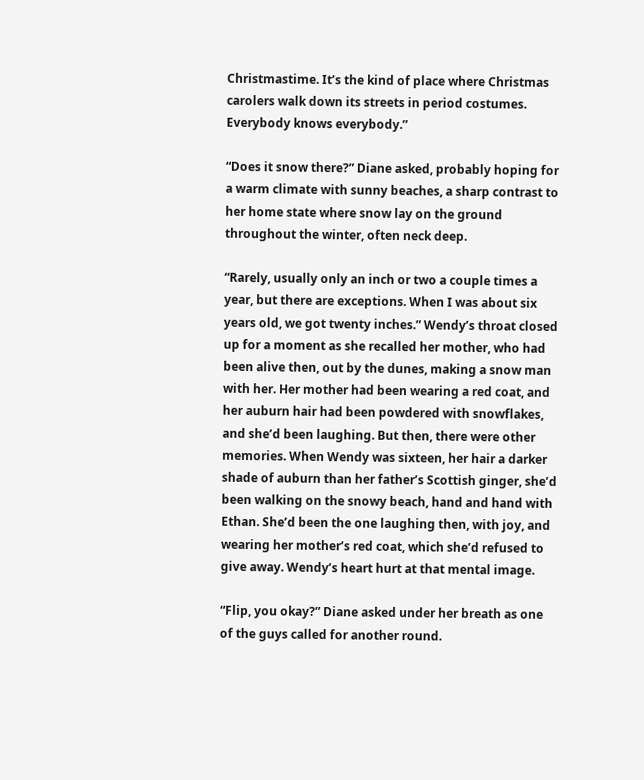Christmastime. It’s the kind of place where Christmas carolers walk down its streets in period costumes. Everybody knows everybody.”

“Does it snow there?” Diane asked, probably hoping for a warm climate with sunny beaches, a sharp contrast to her home state where snow lay on the ground throughout the winter, often neck deep.

“Rarely, usually only an inch or two a couple times a year, but there are exceptions. When I was about six years old, we got twenty inches.” Wendy’s throat closed up for a moment as she recalled her mother, who had been alive then, out by the dunes, making a snow man with her. Her mother had been wearing a red coat, and her auburn hair had been powdered with snowflakes, and she’d been laughing. But then, there were other memories. When Wendy was sixteen, her hair a darker shade of auburn than her father’s Scottish ginger, she’d been walking on the snowy beach, hand and hand with Ethan. She’d been the one laughing then, with joy, and wearing her mother’s red coat, which she’d refused to give away. Wendy’s heart hurt at that mental image.

“Flip, you okay?” Diane asked under her breath as one of the guys called for another round.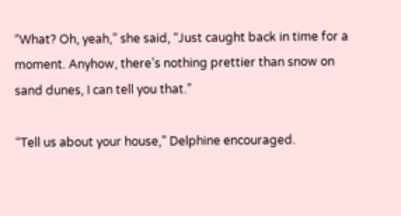“What? Oh, yeah,” she said, “Just caught back in time for a moment. Anyhow, there’s nothing prettier than snow on sand dunes, I can tell you that.”

“Tell us about your house,” Delphine encouraged.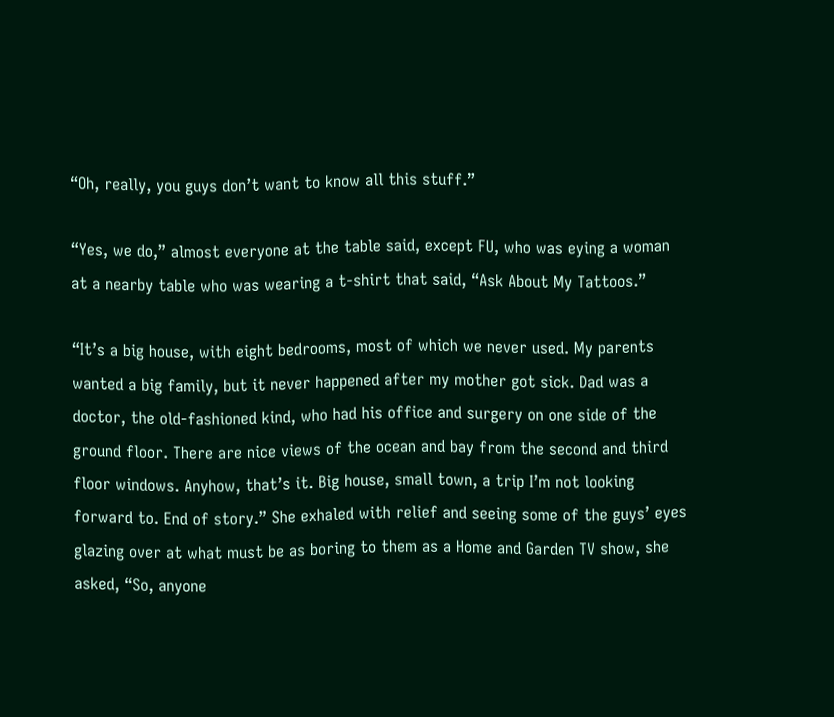“Oh, really, you guys don’t want to know all this stuff.”

“Yes, we do,” almost everyone at the table said, except FU, who was eying a woman at a nearby table who was wearing a t-shirt that said, “Ask About My Tattoos.”

“It’s a big house, with eight bedrooms, most of which we never used. My parents wanted a big family, but it never happened after my mother got sick. Dad was a doctor, the old-fashioned kind, who had his office and surgery on one side of the ground floor. There are nice views of the ocean and bay from the second and third floor windows. Anyhow, that’s it. Big house, small town, a trip I’m not looking forward to. End of story.” She exhaled with relief and seeing some of the guys’ eyes glazing over at what must be as boring to them as a Home and Garden TV show, she asked, “So, anyone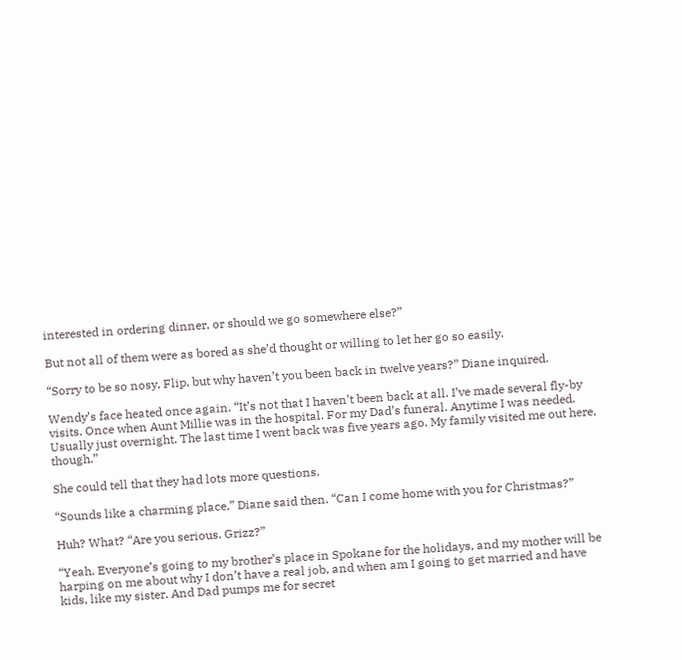interested in ordering dinner, or should we go somewhere else?”

But not all of them were as bored as she’d thought or willing to let her go so easily.

“Sorry to be so nosy, Flip, but why haven’t you been back in twelve years?” Diane inquired.

Wendy’s face heated once again. “It’s not that I haven’t been back at all. I’ve made several fly-by visits. Once when Aunt Millie was in the hospital. For my Dad’s funeral. Anytime I was needed. Usually just overnight. The last time I went back was five years ago. My family visited me out here, though.”

She could tell that they had lots more questions.

“Sounds like a charming place,” Diane said then. “Can I come home with you for Christmas?”

Huh? What? “Are you serious. Grizz?”

“Yeah. Everyone’s going to my brother’s place in Spokane for the holidays, and my mother will be harping on me about why I don’t have a real job, and when am I going to get married and have kids, like my sister. And Dad pumps me for secret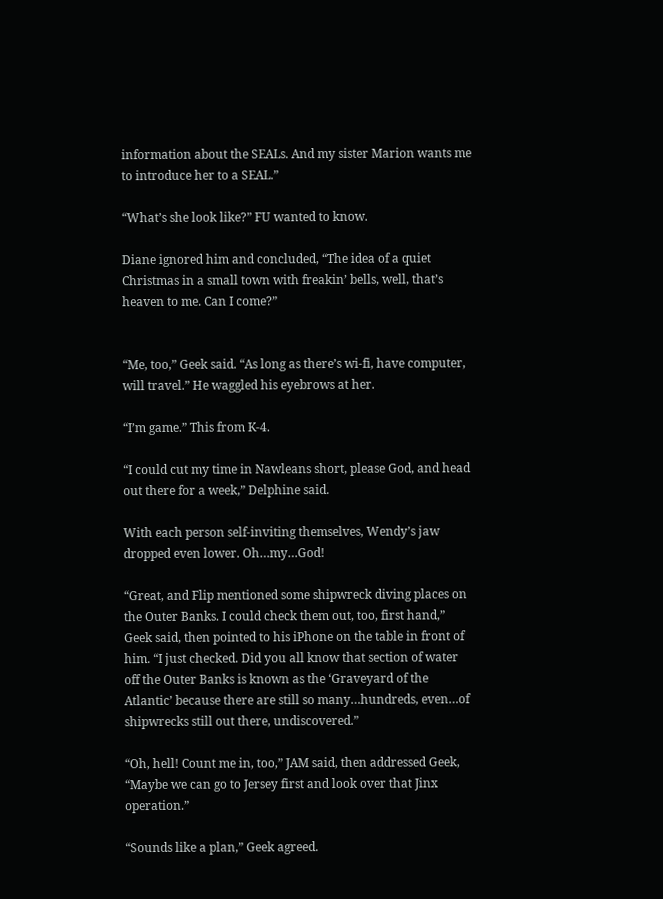information about the SEALs. And my sister Marion wants me to introduce her to a SEAL.”

“What’s she look like?” FU wanted to know.

Diane ignored him and concluded, “The idea of a quiet Christmas in a small town with freakin’ bells, well, that’s heaven to me. Can I come?”


“Me, too,” Geek said. “As long as there’s wi-fi, have computer, will travel.” He waggled his eyebrows at her.

“I’m game.” This from K-4.

“I could cut my time in Nawleans short, please God, and head out there for a week,” Delphine said.

With each person self-inviting themselves, Wendy’s jaw dropped even lower. Oh…my…God!

“Great, and Flip mentioned some shipwreck diving places on the Outer Banks. I could check them out, too, first hand,” Geek said, then pointed to his iPhone on the table in front of him. “I just checked. Did you all know that section of water off the Outer Banks is known as the ‘Graveyard of the Atlantic’ because there are still so many…hundreds, even…of shipwrecks still out there, undiscovered.”

“Oh, hell! Count me in, too,” JAM said, then addressed Geek, “Maybe we can go to Jersey first and look over that Jinx operation.”

“Sounds like a plan,” Geek agreed.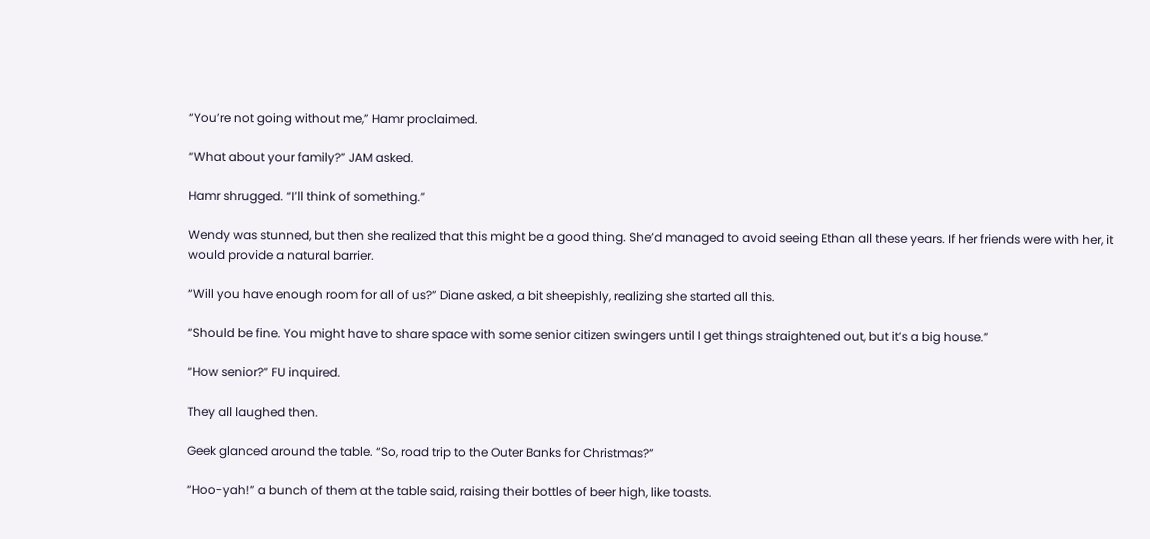“You’re not going without me,” Hamr proclaimed.

“What about your family?” JAM asked.

Hamr shrugged. “I’ll think of something.”

Wendy was stunned, but then she realized that this might be a good thing. She’d managed to avoid seeing Ethan all these years. If her friends were with her, it would provide a natural barrier.

“Will you have enough room for all of us?” Diane asked, a bit sheepishly, realizing she started all this.

“Should be fine. You might have to share space with some senior citizen swingers until I get things straightened out, but it’s a big house.”

“How senior?” FU inquired.

They all laughed then.

Geek glanced around the table. “So, road trip to the Outer Banks for Christmas?”

“Hoo-yah!” a bunch of them at the table said, raising their bottles of beer high, like toasts.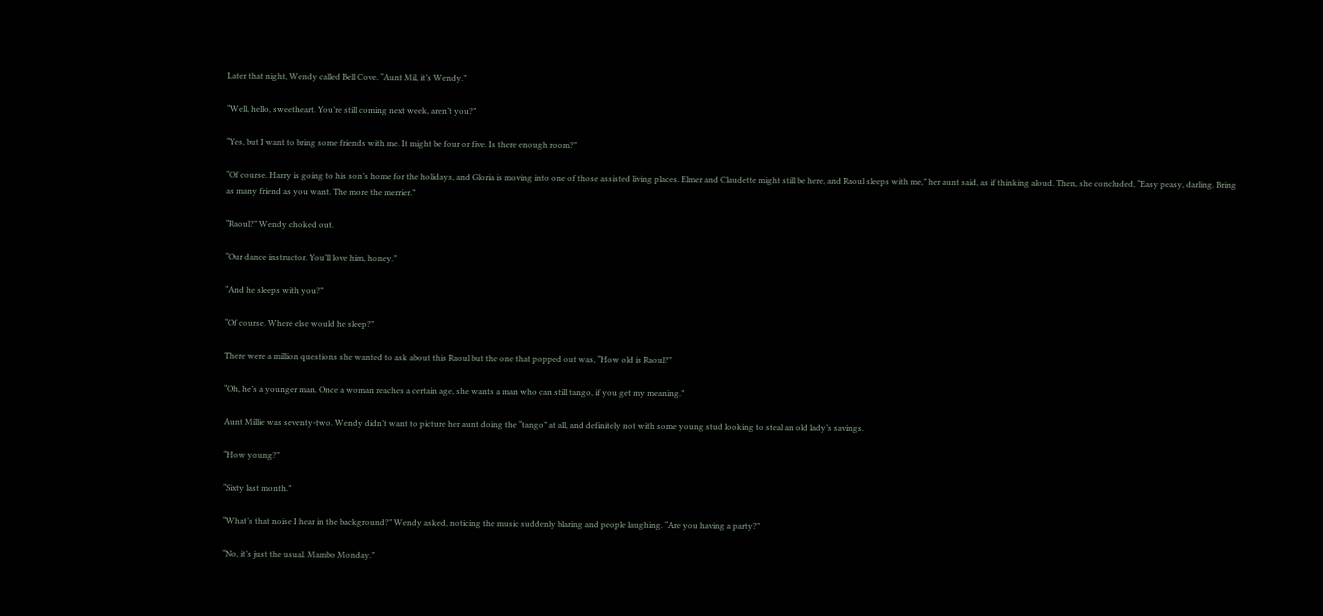Later that night, Wendy called Bell Cove. “Aunt Mil, it’s Wendy.”

“Well, hello, sweetheart. You’re still coming next week, aren’t you?”

“Yes, but I want to bring some friends with me. It might be four or five. Is there enough room?”

“Of course. Harry is going to his son’s home for the holidays, and Gloria is moving into one of those assisted living places. Elmer and Claudette might still be here, and Raoul sleeps with me,” her aunt said, as if thinking aloud. Then, she concluded, “Easy peasy, darling. Bring as many friend as you want. The more the merrier.”

“Raoul?” Wendy choked out.

“Our dance instructor. You’ll love him, honey.”

“And he sleeps with you?”

“Of course. Where else would he sleep?”

There were a million questions she wanted to ask about this Raoul but the one that popped out was, “How old is Raoul?”

“Oh, he’s a younger man. Once a woman reaches a certain age, she wants a man who can still tango, if you get my meaning.”

Aunt Millie was seventy-two. Wendy didn’t want to picture her aunt doing the “tango” at all, and definitely not with some young stud looking to steal an old lady’s savings.

“How young?”

“Sixty last month.”

“What’s that noise I hear in the background?” Wendy asked, noticing the music suddenly blaring and people laughing. “Are you having a party?”

“No, it’s just the usual. Mambo Monday.”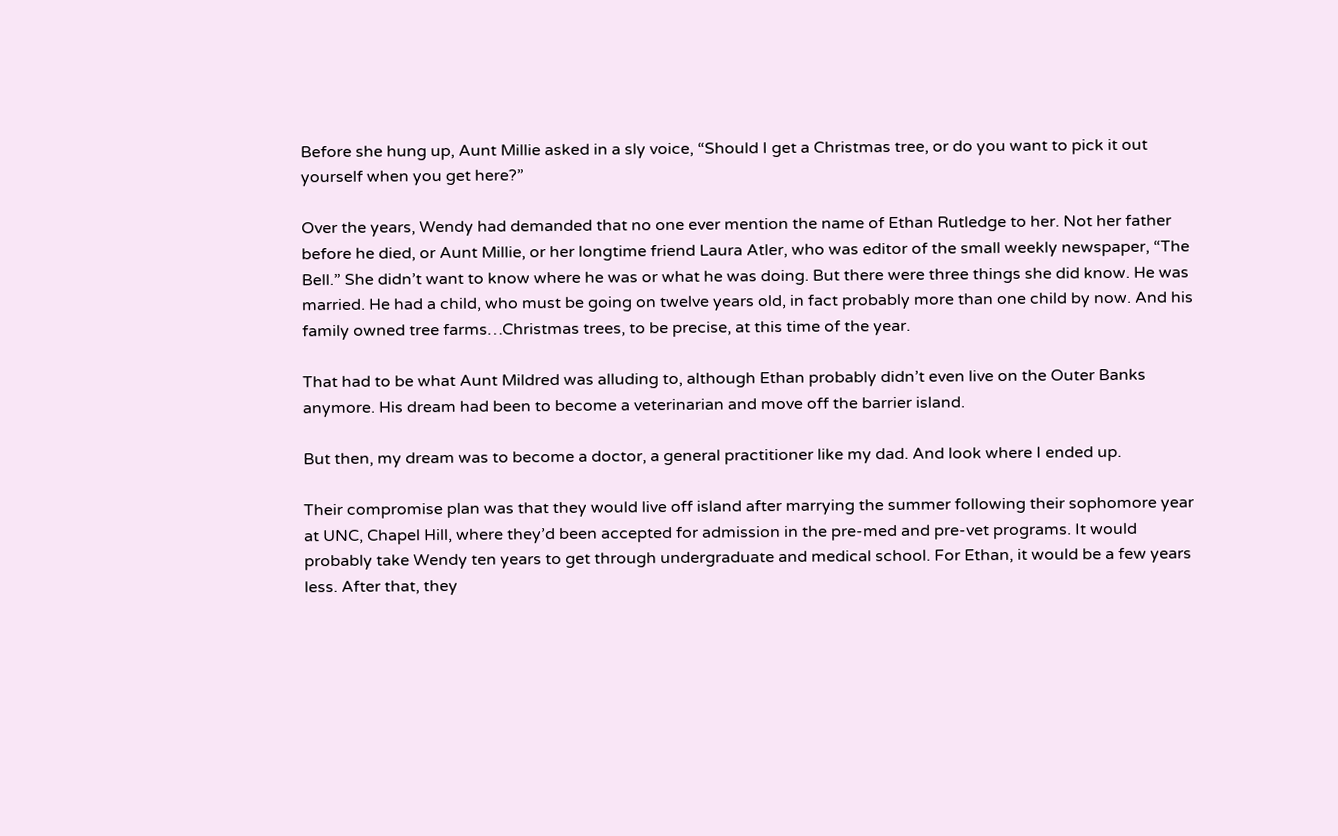Before she hung up, Aunt Millie asked in a sly voice, “Should I get a Christmas tree, or do you want to pick it out yourself when you get here?”

Over the years, Wendy had demanded that no one ever mention the name of Ethan Rutledge to her. Not her father before he died, or Aunt Millie, or her longtime friend Laura Atler, who was editor of the small weekly newspaper, “The Bell.” She didn’t want to know where he was or what he was doing. But there were three things she did know. He was married. He had a child, who must be going on twelve years old, in fact probably more than one child by now. And his family owned tree farms…Christmas trees, to be precise, at this time of the year.

That had to be what Aunt Mildred was alluding to, although Ethan probably didn’t even live on the Outer Banks anymore. His dream had been to become a veterinarian and move off the barrier island.

But then, my dream was to become a doctor, a general practitioner like my dad. And look where I ended up.

Their compromise plan was that they would live off island after marrying the summer following their sophomore year at UNC, Chapel Hill, where they’d been accepted for admission in the pre-med and pre-vet programs. It would probably take Wendy ten years to get through undergraduate and medical school. For Ethan, it would be a few years less. After that, they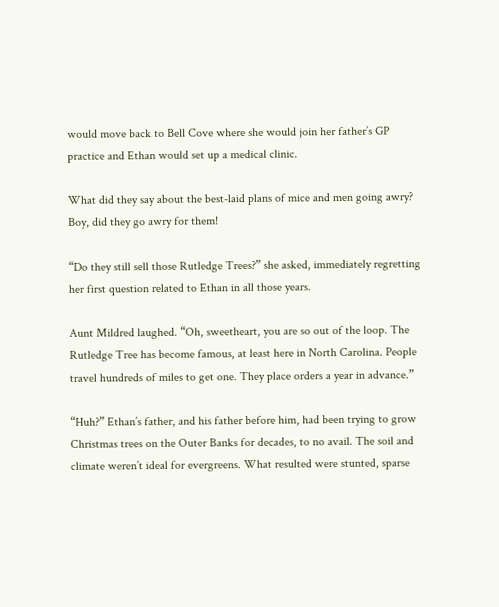would move back to Bell Cove where she would join her father’s GP practice and Ethan would set up a medical clinic.

What did they say about the best-laid plans of mice and men going awry? Boy, did they go awry for them!

“Do they still sell those Rutledge Trees?” she asked, immediately regretting her first question related to Ethan in all those years.

Aunt Mildred laughed. “Oh, sweetheart, you are so out of the loop. The Rutledge Tree has become famous, at least here in North Carolina. People travel hundreds of miles to get one. They place orders a year in advance.”

“Huh?” Ethan’s father, and his father before him, had been trying to grow Christmas trees on the Outer Banks for decades, to no avail. The soil and climate weren’t ideal for evergreens. What resulted were stunted, sparse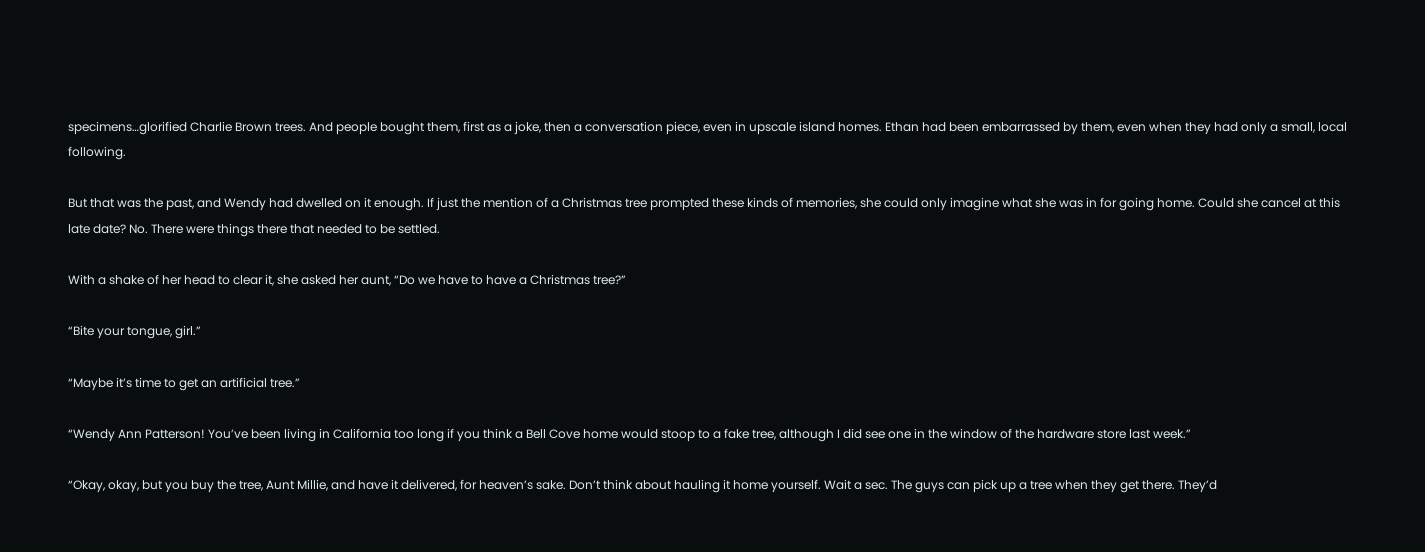specimens…glorified Charlie Brown trees. And people bought them, first as a joke, then a conversation piece, even in upscale island homes. Ethan had been embarrassed by them, even when they had only a small, local following.

But that was the past, and Wendy had dwelled on it enough. If just the mention of a Christmas tree prompted these kinds of memories, she could only imagine what she was in for going home. Could she cancel at this late date? No. There were things there that needed to be settled.

With a shake of her head to clear it, she asked her aunt, “Do we have to have a Christmas tree?”

“Bite your tongue, girl.”

“Maybe it’s time to get an artificial tree.”

“Wendy Ann Patterson! You’ve been living in California too long if you think a Bell Cove home would stoop to a fake tree, although I did see one in the window of the hardware store last week.”

“Okay, okay, but you buy the tree, Aunt Millie, and have it delivered, for heaven’s sake. Don’t think about hauling it home yourself. Wait a sec. The guys can pick up a tree when they get there. They’d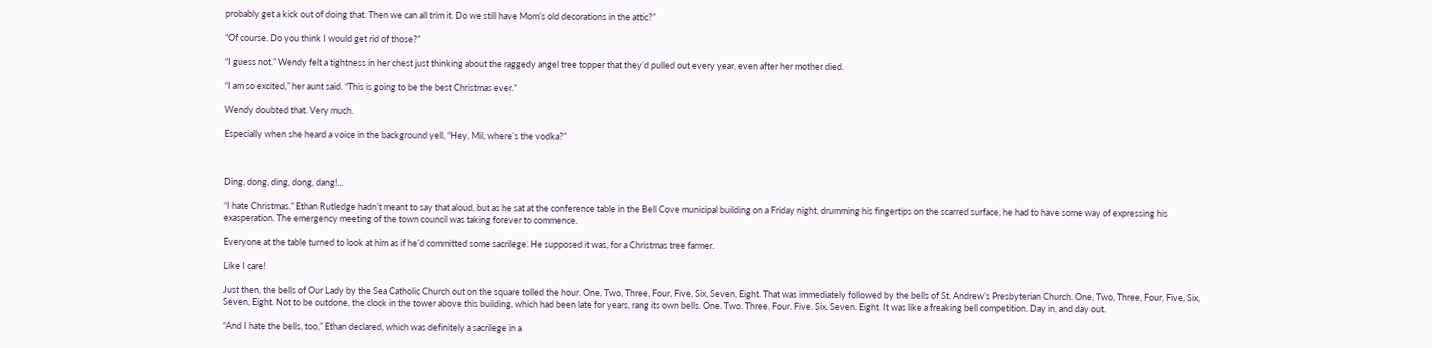probably get a kick out of doing that. Then we can all trim it. Do we still have Mom’s old decorations in the attic?”

“Of course. Do you think I would get rid of those?”

“I guess not.” Wendy felt a tightness in her chest just thinking about the raggedy angel tree topper that they’d pulled out every year, even after her mother died.

“I am so excited,” her aunt said. “This is going to be the best Christmas ever.”

Wendy doubted that. Very much.

Especially when she heard a voice in the background yell, “Hey, Mil, where’s the vodka?”



Ding, dong, ding, dong, dang!…

“I hate Christmas.” Ethan Rutledge hadn’t meant to say that aloud, but as he sat at the conference table in the Bell Cove municipal building on a Friday night, drumming his fingertips on the scarred surface, he had to have some way of expressing his exasperation. The emergency meeting of the town council was taking forever to commence.

Everyone at the table turned to look at him as if he’d committed some sacrilege. He supposed it was, for a Christmas tree farmer.

Like I care!

Just then, the bells of Our Lady by the Sea Catholic Church out on the square tolled the hour. One, Two, Three, Four, Five, Six, Seven, Eight. That was immediately followed by the bells of St. Andrew’s Presbyterian Church. One, Two, Three, Four, Five, Six, Seven, Eight. Not to be outdone, the clock in the tower above this building, which had been late for years, rang its own bells. One. Two. Three. Four. Five. Six. Seven. Eight. It was like a freaking bell competition. Day in, and day out.

“And I hate the bells, too,” Ethan declared, which was definitely a sacrilege in a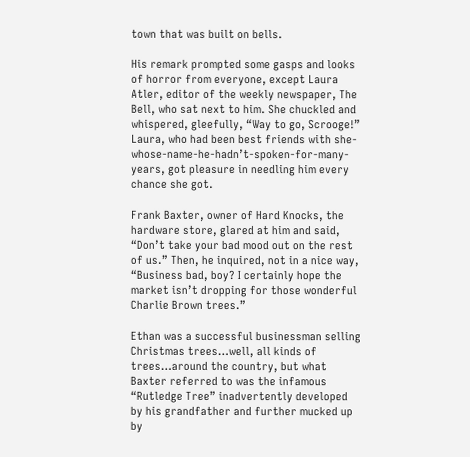town that was built on bells.

His remark prompted some gasps and looks of horror from everyone, except Laura Atler, editor of the weekly newspaper, The Bell, who sat next to him. She chuckled and whispered, gleefully, “Way to go, Scrooge!” Laura, who had been best friends with she-whose-name-he-hadn’t-spoken-for-many-years, got pleasure in needling him every chance she got.

Frank Baxter, owner of Hard Knocks, the hardware store, glared at him and said, “Don’t take your bad mood out on the rest of us.” Then, he inquired, not in a nice way, “Business bad, boy? I certainly hope the market isn’t dropping for those wonderful Charlie Brown trees.”

Ethan was a successful businessman selling Christmas trees…well, all kinds of trees…around the country, but what Baxter referred to was the infamous “Rutledge Tree” inadvertently developed by his grandfather and further mucked up by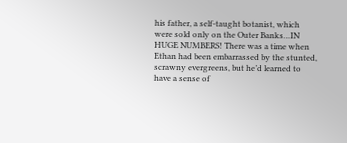his father, a self-taught botanist, which were sold only on the Outer Banks…IN HUGE NUMBERS! There was a time when Ethan had been embarrassed by the stunted, scrawny evergreens, but he’d learned to have a sense of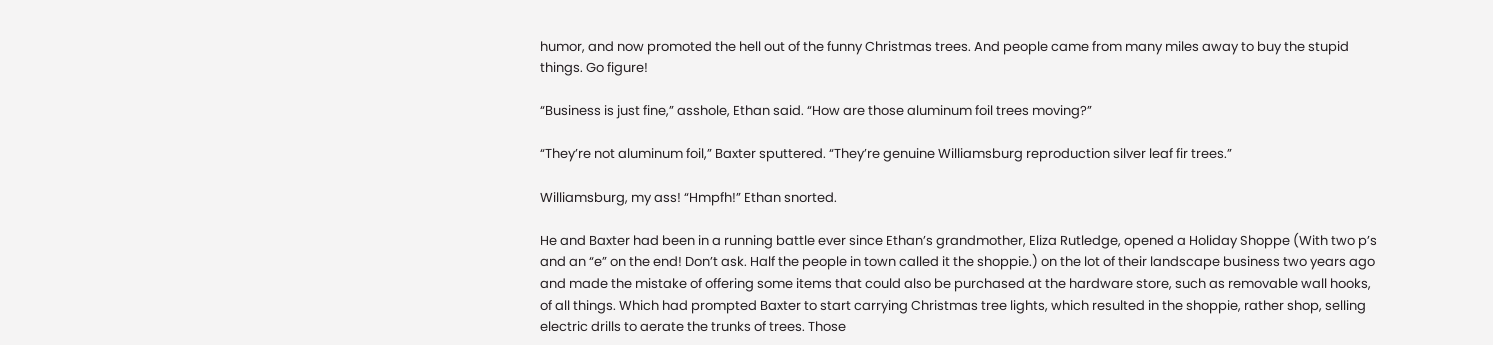humor, and now promoted the hell out of the funny Christmas trees. And people came from many miles away to buy the stupid things. Go figure!

“Business is just fine,” asshole, Ethan said. “How are those aluminum foil trees moving?”

“They’re not aluminum foil,” Baxter sputtered. “They’re genuine Williamsburg reproduction silver leaf fir trees.”

Williamsburg, my ass! “Hmpfh!” Ethan snorted.

He and Baxter had been in a running battle ever since Ethan’s grandmother, Eliza Rutledge, opened a Holiday Shoppe (With two p’s and an “e” on the end! Don’t ask. Half the people in town called it the shoppie.) on the lot of their landscape business two years ago and made the mistake of offering some items that could also be purchased at the hardware store, such as removable wall hooks, of all things. Which had prompted Baxter to start carrying Christmas tree lights, which resulted in the shoppie, rather shop, selling electric drills to aerate the trunks of trees. Those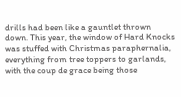drills had been like a gauntlet thrown down. This year, the window of Hard Knocks was stuffed with Christmas paraphernalia, everything from tree toppers to garlands, with the coup de grace being those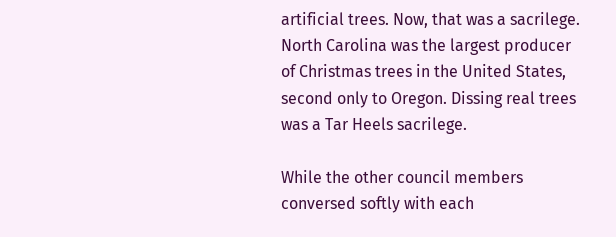artificial trees. Now, that was a sacrilege. North Carolina was the largest producer of Christmas trees in the United States, second only to Oregon. Dissing real trees was a Tar Heels sacrilege.

While the other council members conversed softly with each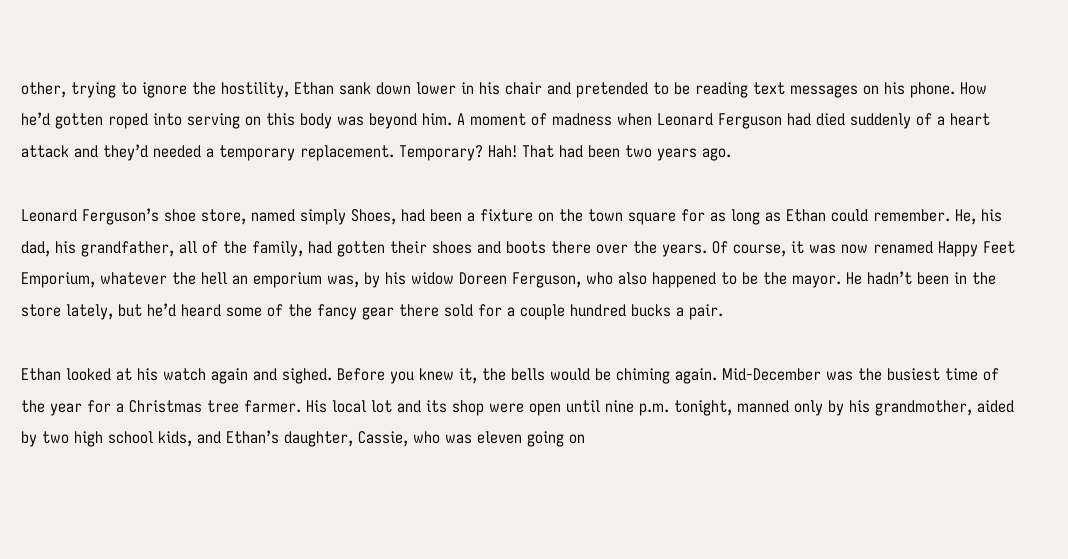other, trying to ignore the hostility, Ethan sank down lower in his chair and pretended to be reading text messages on his phone. How he’d gotten roped into serving on this body was beyond him. A moment of madness when Leonard Ferguson had died suddenly of a heart attack and they’d needed a temporary replacement. Temporary? Hah! That had been two years ago.

Leonard Ferguson’s shoe store, named simply Shoes, had been a fixture on the town square for as long as Ethan could remember. He, his dad, his grandfather, all of the family, had gotten their shoes and boots there over the years. Of course, it was now renamed Happy Feet Emporium, whatever the hell an emporium was, by his widow Doreen Ferguson, who also happened to be the mayor. He hadn’t been in the store lately, but he’d heard some of the fancy gear there sold for a couple hundred bucks a pair.

Ethan looked at his watch again and sighed. Before you knew it, the bells would be chiming again. Mid-December was the busiest time of the year for a Christmas tree farmer. His local lot and its shop were open until nine p.m. tonight, manned only by his grandmother, aided by two high school kids, and Ethan’s daughter, Cassie, who was eleven going on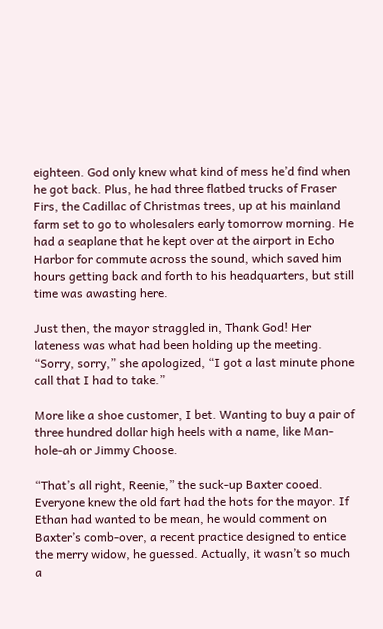eighteen. God only knew what kind of mess he’d find when he got back. Plus, he had three flatbed trucks of Fraser Firs, the Cadillac of Christmas trees, up at his mainland farm set to go to wholesalers early tomorrow morning. He had a seaplane that he kept over at the airport in Echo Harbor for commute across the sound, which saved him hours getting back and forth to his headquarters, but still time was awasting here.

Just then, the mayor straggled in, Thank God! Her lateness was what had been holding up the meeting. “Sorry, sorry,” she apologized, “I got a last minute phone call that I had to take.”

More like a shoe customer, I bet. Wanting to buy a pair of three hundred dollar high heels with a name, like Man-hole-ah or Jimmy Choose.

“That’s all right, Reenie,” the suck-up Baxter cooed. Everyone knew the old fart had the hots for the mayor. If Ethan had wanted to be mean, he would comment on Baxter’s comb-over, a recent practice designed to entice the merry widow, he guessed. Actually, it wasn’t so much a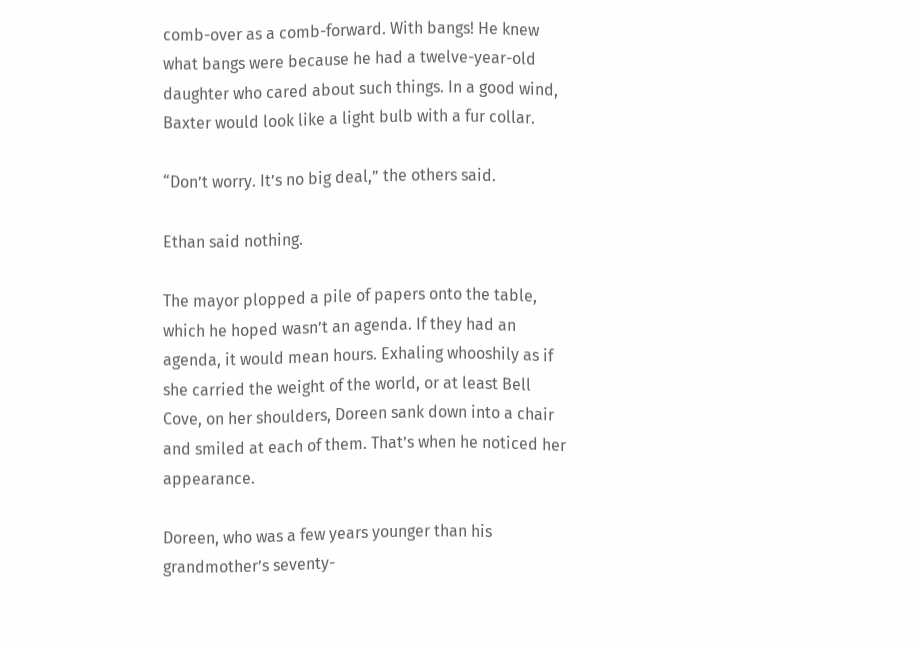comb-over as a comb-forward. With bangs! He knew what bangs were because he had a twelve-year-old daughter who cared about such things. In a good wind, Baxter would look like a light bulb with a fur collar.

“Don’t worry. It’s no big deal,” the others said.

Ethan said nothing.

The mayor plopped a pile of papers onto the table, which he hoped wasn’t an agenda. If they had an agenda, it would mean hours. Exhaling whooshily as if she carried the weight of the world, or at least Bell Cove, on her shoulders, Doreen sank down into a chair and smiled at each of them. That’s when he noticed her appearance.

Doreen, who was a few years younger than his grandmother’s seventy-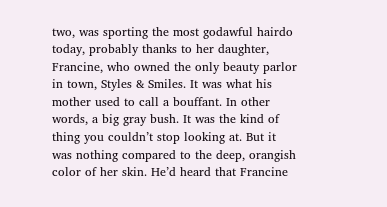two, was sporting the most godawful hairdo today, probably thanks to her daughter, Francine, who owned the only beauty parlor in town, Styles & Smiles. It was what his mother used to call a bouffant. In other words, a big gray bush. It was the kind of thing you couldn’t stop looking at. But it was nothing compared to the deep, orangish color of her skin. He’d heard that Francine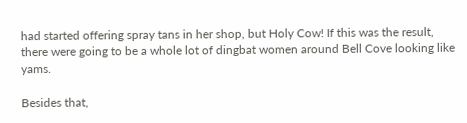had started offering spray tans in her shop, but Holy Cow! If this was the result, there were going to be a whole lot of dingbat women around Bell Cove looking like yams.

Besides that,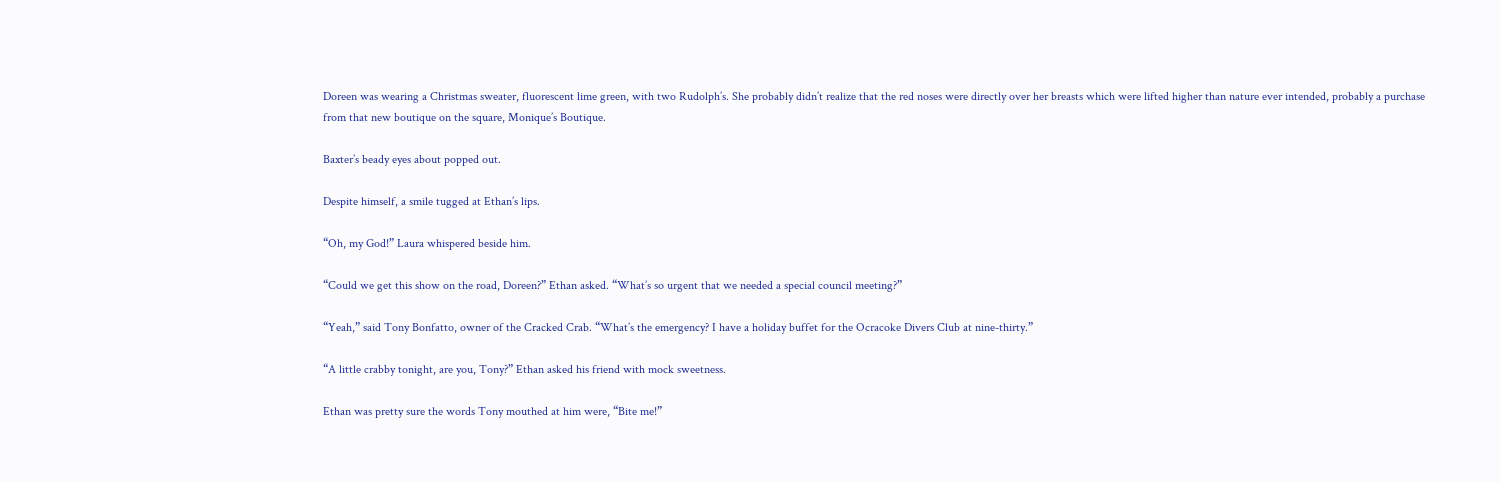Doreen was wearing a Christmas sweater, fluorescent lime green, with two Rudolph’s. She probably didn’t realize that the red noses were directly over her breasts which were lifted higher than nature ever intended, probably a purchase from that new boutique on the square, Monique’s Boutique.

Baxter’s beady eyes about popped out.

Despite himself, a smile tugged at Ethan’s lips.

“Oh, my God!” Laura whispered beside him.

“Could we get this show on the road, Doreen?” Ethan asked. “What’s so urgent that we needed a special council meeting?”

“Yeah,” said Tony Bonfatto, owner of the Cracked Crab. “What’s the emergency? I have a holiday buffet for the Ocracoke Divers Club at nine-thirty.”

“A little crabby tonight, are you, Tony?” Ethan asked his friend with mock sweetness.

Ethan was pretty sure the words Tony mouthed at him were, “Bite me!”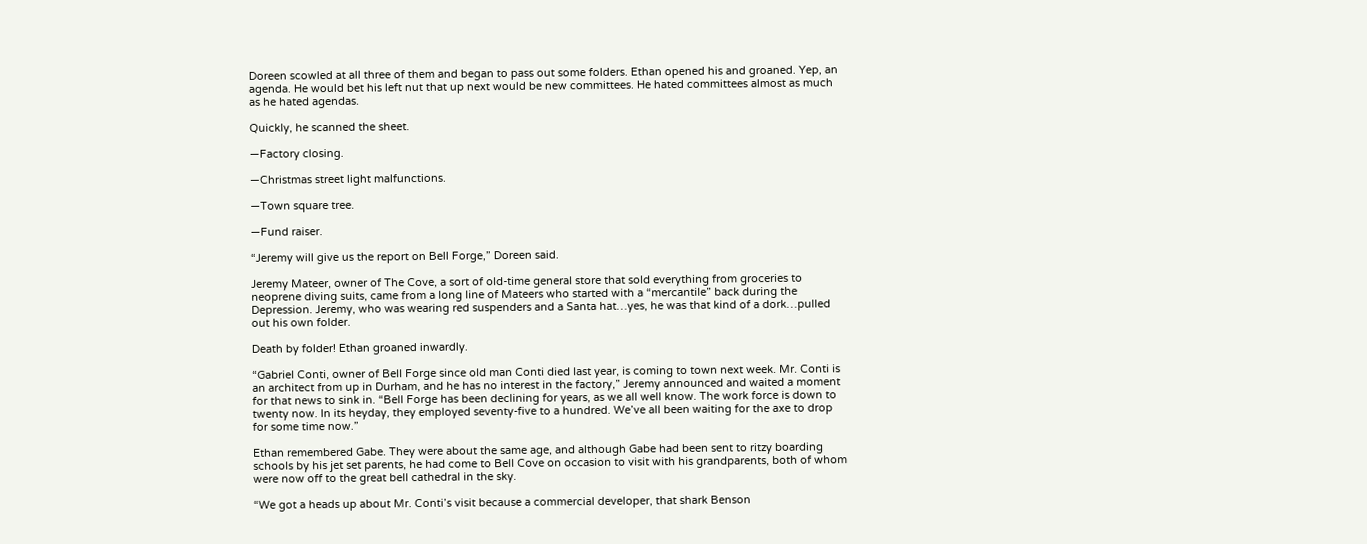Doreen scowled at all three of them and began to pass out some folders. Ethan opened his and groaned. Yep, an agenda. He would bet his left nut that up next would be new committees. He hated committees almost as much as he hated agendas.

Quickly, he scanned the sheet.

—Factory closing.

—Christmas street light malfunctions.

—Town square tree.

—Fund raiser.

“Jeremy will give us the report on Bell Forge,” Doreen said.

Jeremy Mateer, owner of The Cove, a sort of old-time general store that sold everything from groceries to neoprene diving suits, came from a long line of Mateers who started with a “mercantile” back during the Depression. Jeremy, who was wearing red suspenders and a Santa hat…yes, he was that kind of a dork…pulled out his own folder.

Death by folder! Ethan groaned inwardly.

“Gabriel Conti, owner of Bell Forge since old man Conti died last year, is coming to town next week. Mr. Conti is an architect from up in Durham, and he has no interest in the factory,” Jeremy announced and waited a moment for that news to sink in. “Bell Forge has been declining for years, as we all well know. The work force is down to twenty now. In its heyday, they employed seventy-five to a hundred. We’ve all been waiting for the axe to drop for some time now.”

Ethan remembered Gabe. They were about the same age, and although Gabe had been sent to ritzy boarding schools by his jet set parents, he had come to Bell Cove on occasion to visit with his grandparents, both of whom were now off to the great bell cathedral in the sky.

“We got a heads up about Mr. Conti’s visit because a commercial developer, that shark Benson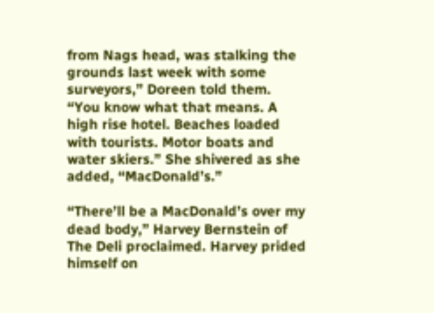from Nags head, was stalking the grounds last week with some surveyors,” Doreen told them. “You know what that means. A high rise hotel. Beaches loaded with tourists. Motor boats and water skiers.” She shivered as she added, “MacDonald’s.”

“There’ll be a MacDonald’s over my dead body,” Harvey Bernstein of The Deli proclaimed. Harvey prided himself on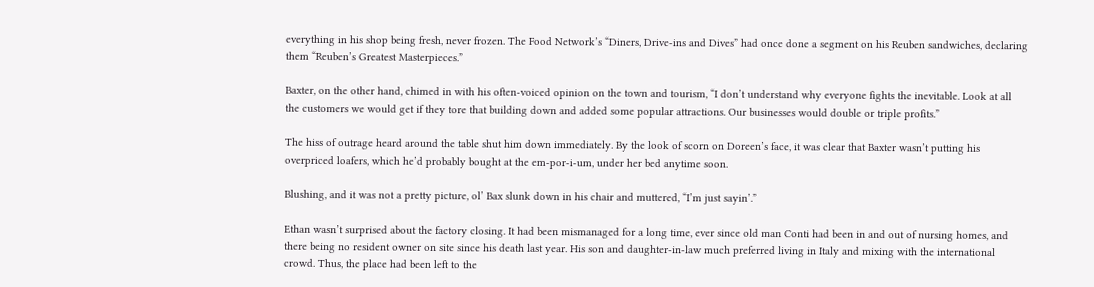everything in his shop being fresh, never frozen. The Food Network’s “Diners, Drive-ins and Dives” had once done a segment on his Reuben sandwiches, declaring them “Reuben’s Greatest Masterpieces.”

Baxter, on the other hand, chimed in with his often-voiced opinion on the town and tourism, “I don’t understand why everyone fights the inevitable. Look at all the customers we would get if they tore that building down and added some popular attractions. Our businesses would double or triple profits.”

The hiss of outrage heard around the table shut him down immediately. By the look of scorn on Doreen’s face, it was clear that Baxter wasn’t putting his overpriced loafers, which he’d probably bought at the em-por-i-um, under her bed anytime soon.

Blushing, and it was not a pretty picture, ol’ Bax slunk down in his chair and muttered, “I’m just sayin’.”

Ethan wasn’t surprised about the factory closing. It had been mismanaged for a long time, ever since old man Conti had been in and out of nursing homes, and there being no resident owner on site since his death last year. His son and daughter-in-law much preferred living in Italy and mixing with the international crowd. Thus, the place had been left to the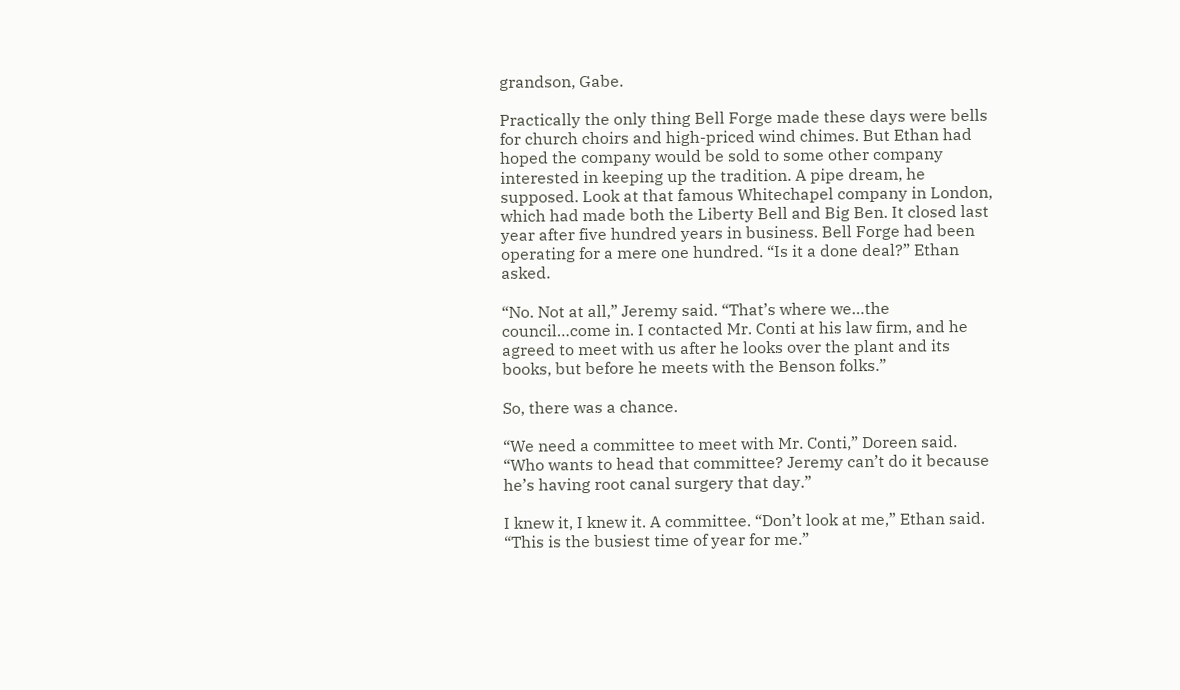grandson, Gabe.

Practically the only thing Bell Forge made these days were bells for church choirs and high-priced wind chimes. But Ethan had hoped the company would be sold to some other company interested in keeping up the tradition. A pipe dream, he supposed. Look at that famous Whitechapel company in London, which had made both the Liberty Bell and Big Ben. It closed last year after five hundred years in business. Bell Forge had been operating for a mere one hundred. “Is it a done deal?” Ethan asked.

“No. Not at all,” Jeremy said. “That’s where we…the council…come in. I contacted Mr. Conti at his law firm, and he agreed to meet with us after he looks over the plant and its books, but before he meets with the Benson folks.”

So, there was a chance.

“We need a committee to meet with Mr. Conti,” Doreen said. “Who wants to head that committee? Jeremy can’t do it because he’s having root canal surgery that day.”

I knew it, I knew it. A committee. “Don’t look at me,” Ethan said. “This is the busiest time of year for me.”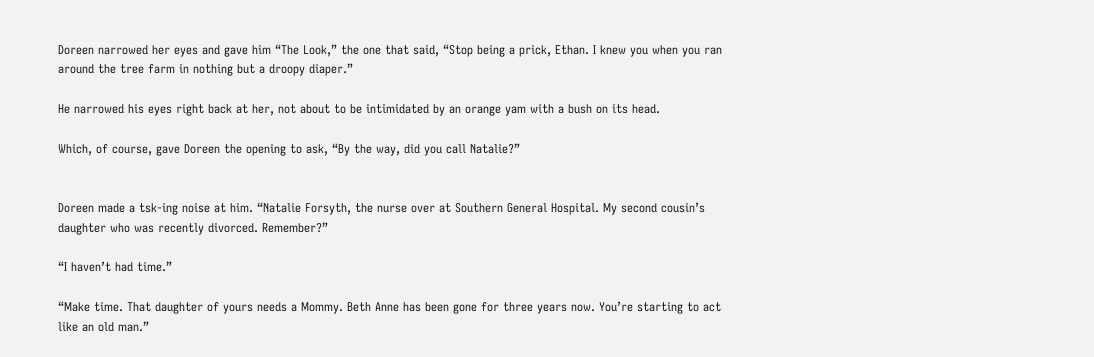Doreen narrowed her eyes and gave him “The Look,” the one that said, “Stop being a prick, Ethan. I knew you when you ran around the tree farm in nothing but a droopy diaper.”

He narrowed his eyes right back at her, not about to be intimidated by an orange yam with a bush on its head.

Which, of course, gave Doreen the opening to ask, “By the way, did you call Natalie?”


Doreen made a tsk-ing noise at him. “Natalie Forsyth, the nurse over at Southern General Hospital. My second cousin’s daughter who was recently divorced. Remember?”

“I haven’t had time.”

“Make time. That daughter of yours needs a Mommy. Beth Anne has been gone for three years now. You’re starting to act like an old man.”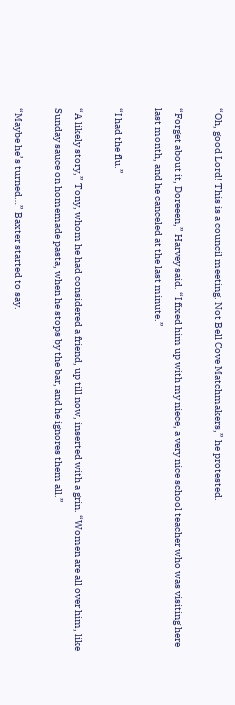“Oh, good Lord! This is a council meeting. Not Bell Cove Matchmakers,” he protested.

“Forget about it, Doreeen,” Harvey said. “I fixed him up with my niece, a very nice school teacher who was visiting here last month, and he canceled at the last minute.”

“I had the flu.”

“A likely story,” Tony, whom he had considered a friend, up till now, inserted with a grin. “Women are all over him, like Sunday sauce on homemade pasta, when he stops by the bar, and he ignores them all.”

“Maybe he’s turned…” Baxter started to say.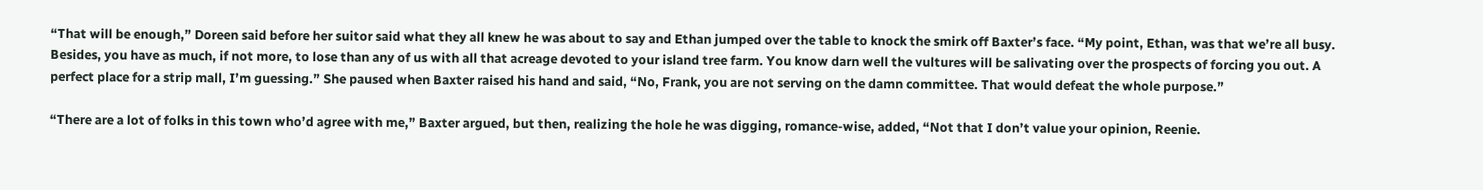“That will be enough,” Doreen said before her suitor said what they all knew he was about to say and Ethan jumped over the table to knock the smirk off Baxter’s face. “My point, Ethan, was that we’re all busy. Besides, you have as much, if not more, to lose than any of us with all that acreage devoted to your island tree farm. You know darn well the vultures will be salivating over the prospects of forcing you out. A perfect place for a strip mall, I’m guessing.” She paused when Baxter raised his hand and said, “No, Frank, you are not serving on the damn committee. That would defeat the whole purpose.”

“There are a lot of folks in this town who’d agree with me,” Baxter argued, but then, realizing the hole he was digging, romance-wise, added, “Not that I don’t value your opinion, Reenie.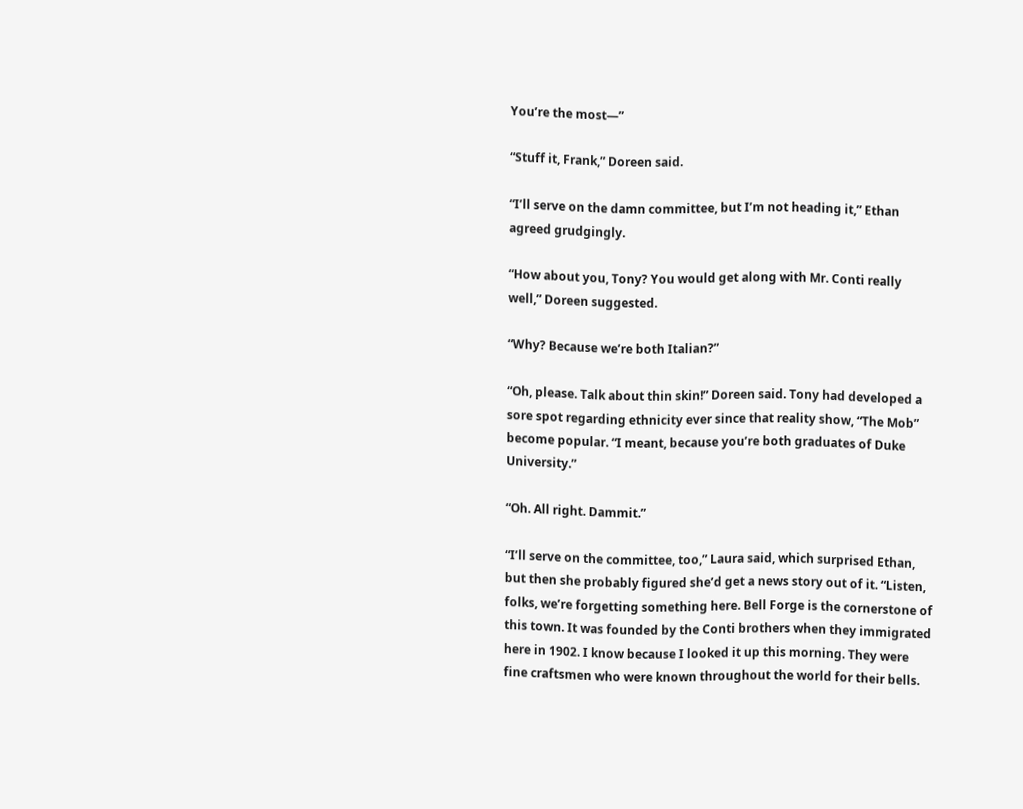You’re the most—”

“Stuff it, Frank,” Doreen said.

“I’ll serve on the damn committee, but I’m not heading it,” Ethan agreed grudgingly.

“How about you, Tony? You would get along with Mr. Conti really well,” Doreen suggested.

“Why? Because we’re both Italian?”

“Oh, please. Talk about thin skin!” Doreen said. Tony had developed a sore spot regarding ethnicity ever since that reality show, “The Mob” become popular. “I meant, because you’re both graduates of Duke University.”

“Oh. All right. Dammit.”

“I’ll serve on the committee, too,” Laura said, which surprised Ethan, but then she probably figured she’d get a news story out of it. “Listen, folks, we’re forgetting something here. Bell Forge is the cornerstone of this town. It was founded by the Conti brothers when they immigrated here in 1902. I know because I looked it up this morning. They were fine craftsmen who were known throughout the world for their bells.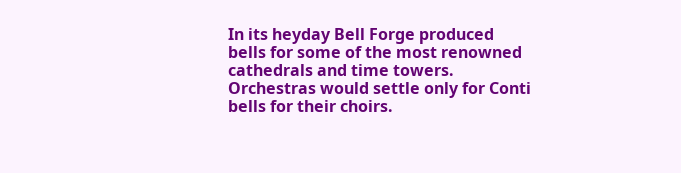In its heyday Bell Forge produced bells for some of the most renowned cathedrals and time towers. Orchestras would settle only for Conti bells for their choirs.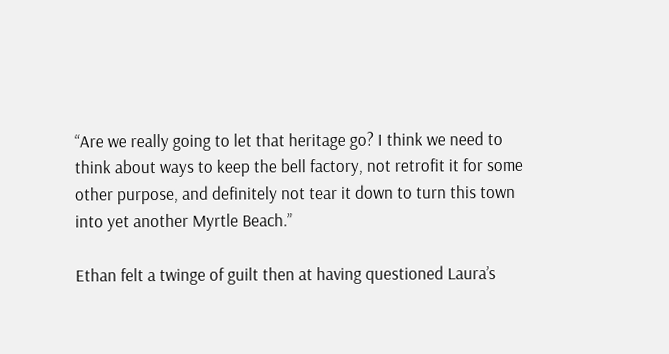“Are we really going to let that heritage go? I think we need to think about ways to keep the bell factory, not retrofit it for some other purpose, and definitely not tear it down to turn this town into yet another Myrtle Beach.”

Ethan felt a twinge of guilt then at having questioned Laura’s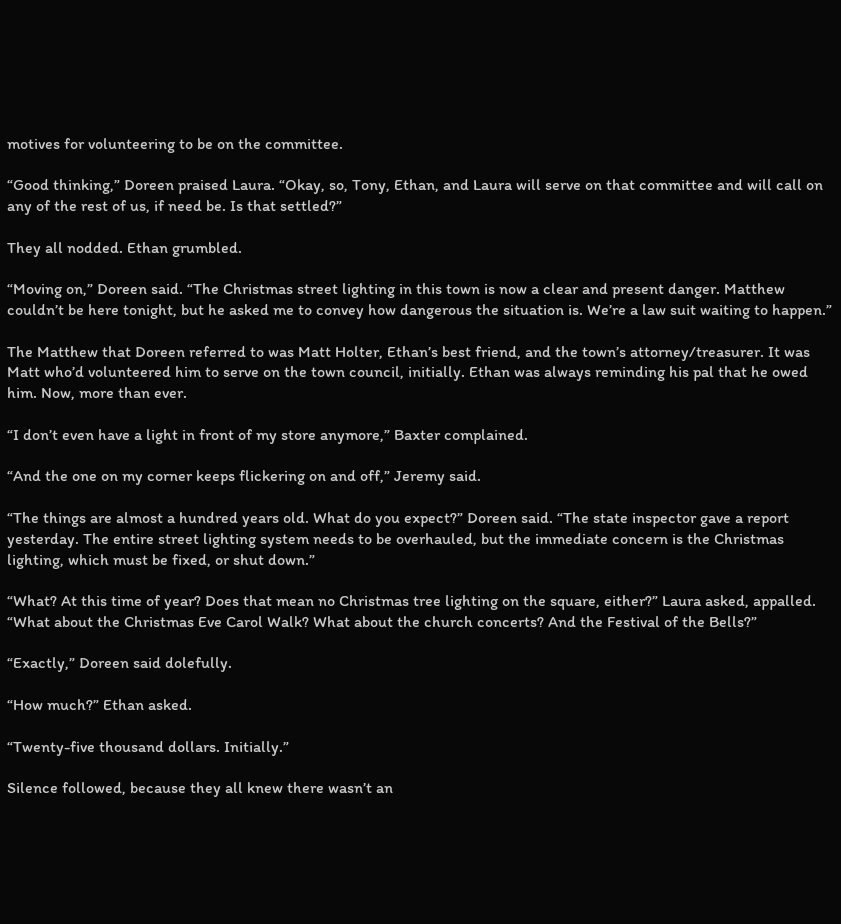motives for volunteering to be on the committee.

“Good thinking,” Doreen praised Laura. “Okay, so, Tony, Ethan, and Laura will serve on that committee and will call on any of the rest of us, if need be. Is that settled?”

They all nodded. Ethan grumbled.

“Moving on,” Doreen said. “The Christmas street lighting in this town is now a clear and present danger. Matthew couldn’t be here tonight, but he asked me to convey how dangerous the situation is. We’re a law suit waiting to happen.”

The Matthew that Doreen referred to was Matt Holter, Ethan’s best friend, and the town’s attorney/treasurer. It was Matt who’d volunteered him to serve on the town council, initially. Ethan was always reminding his pal that he owed him. Now, more than ever.

“I don’t even have a light in front of my store anymore,” Baxter complained.

“And the one on my corner keeps flickering on and off,” Jeremy said.

“The things are almost a hundred years old. What do you expect?” Doreen said. “The state inspector gave a report yesterday. The entire street lighting system needs to be overhauled, but the immediate concern is the Christmas lighting, which must be fixed, or shut down.”

“What? At this time of year? Does that mean no Christmas tree lighting on the square, either?” Laura asked, appalled. “What about the Christmas Eve Carol Walk? What about the church concerts? And the Festival of the Bells?”

“Exactly,” Doreen said dolefully.

“How much?” Ethan asked.

“Twenty-five thousand dollars. Initially.”

Silence followed, because they all knew there wasn’t an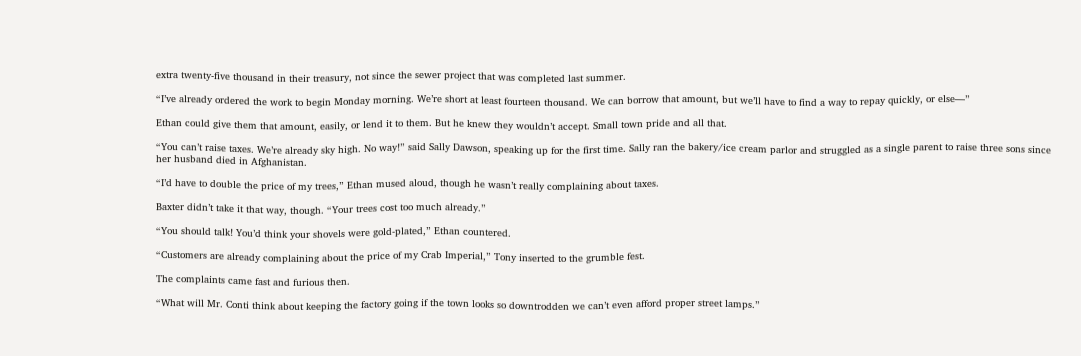extra twenty-five thousand in their treasury, not since the sewer project that was completed last summer.

“I’ve already ordered the work to begin Monday morning. We’re short at least fourteen thousand. We can borrow that amount, but we’ll have to find a way to repay quickly, or else—”

Ethan could give them that amount, easily, or lend it to them. But he knew they wouldn’t accept. Small town pride and all that.

“You can’t raise taxes. We’re already sky high. No way!” said Sally Dawson, speaking up for the first time. Sally ran the bakery/ice cream parlor and struggled as a single parent to raise three sons since her husband died in Afghanistan.

“I’d have to double the price of my trees,” Ethan mused aloud, though he wasn’t really complaining about taxes.

Baxter didn’t take it that way, though. “Your trees cost too much already.”

“You should talk! You’d think your shovels were gold-plated,” Ethan countered.

“Customers are already complaining about the price of my Crab Imperial,” Tony inserted to the grumble fest.

The complaints came fast and furious then.

“What will Mr. Conti think about keeping the factory going if the town looks so downtrodden we can’t even afford proper street lamps.”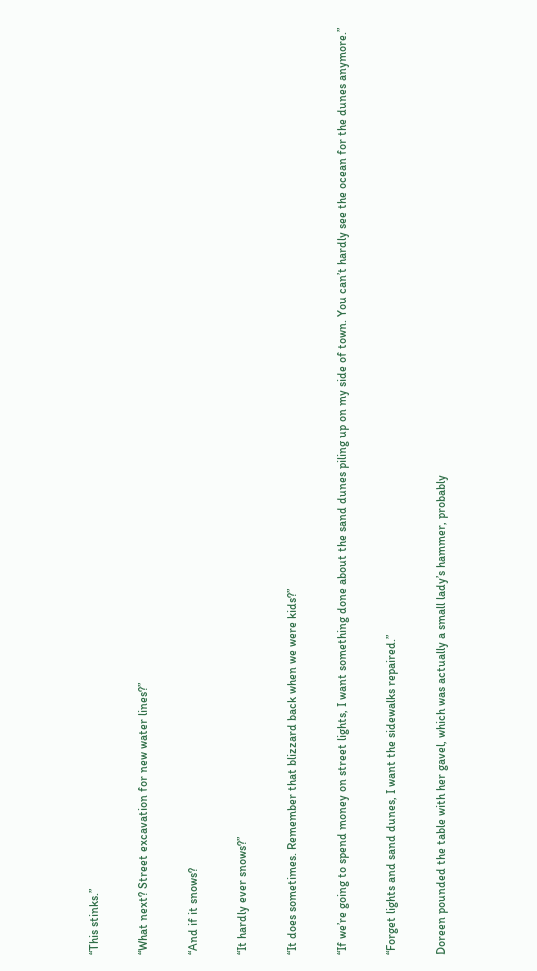“This stinks.”

“What next? Street excavation for new water lines?”

“And if it snows?

“It hardly ever snows?”

“It does sometimes. Remember that blizzard back when we were kids?”

“If we’re going to spend money on street lights, I want something done about the sand dunes piling up on my side of town. You can’t hardly see the ocean for the dunes anymore.”

“Forget lights and sand dunes, I want the sidewalks repaired.”

Doreen pounded the table with her gavel, which was actually a small lady’s hammer, probably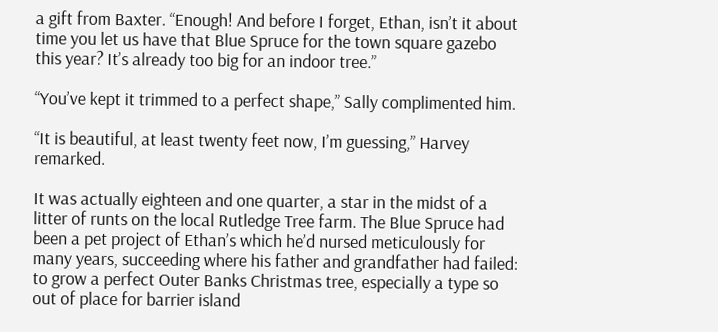a gift from Baxter. “Enough! And before I forget, Ethan, isn’t it about time you let us have that Blue Spruce for the town square gazebo this year? It’s already too big for an indoor tree.”

“You’ve kept it trimmed to a perfect shape,” Sally complimented him.

“It is beautiful, at least twenty feet now, I’m guessing,” Harvey remarked.

It was actually eighteen and one quarter, a star in the midst of a litter of runts on the local Rutledge Tree farm. The Blue Spruce had been a pet project of Ethan’s which he’d nursed meticulously for many years, succeeding where his father and grandfather had failed: to grow a perfect Outer Banks Christmas tree, especially a type so out of place for barrier island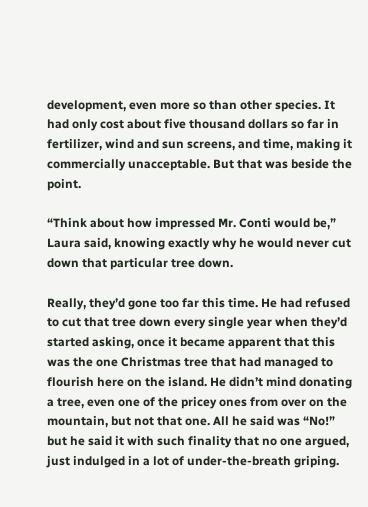development, even more so than other species. It had only cost about five thousand dollars so far in fertilizer, wind and sun screens, and time, making it commercially unacceptable. But that was beside the point.

“Think about how impressed Mr. Conti would be,” Laura said, knowing exactly why he would never cut down that particular tree down.

Really, they’d gone too far this time. He had refused to cut that tree down every single year when they’d started asking, once it became apparent that this was the one Christmas tree that had managed to flourish here on the island. He didn’t mind donating a tree, even one of the pricey ones from over on the mountain, but not that one. All he said was “No!” but he said it with such finality that no one argued, just indulged in a lot of under-the-breath griping.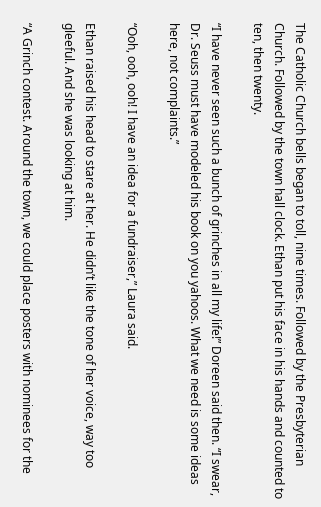The Catholic Church bells began to toll, nine times. Followed by the Presbyterian Church. Followed by the town hall clock. Ethan put his face in his hands and counted to ten, then twenty.

“I have never seen such a bunch of grinches in all my life!” Doreen said then. “I swear, Dr. Seuss must have modeled his book on you yahoos. What we need is some ideas here, not complaints.”

“Ooh, ooh, ooh! I have an idea for a fundraiser,” Laura said.

Ethan raised his head to stare at her. He didn’t like the tone of her voice, way too gleeful. And she was looking at him.

“A Grinch contest. Around the town, we could place posters with nominees for the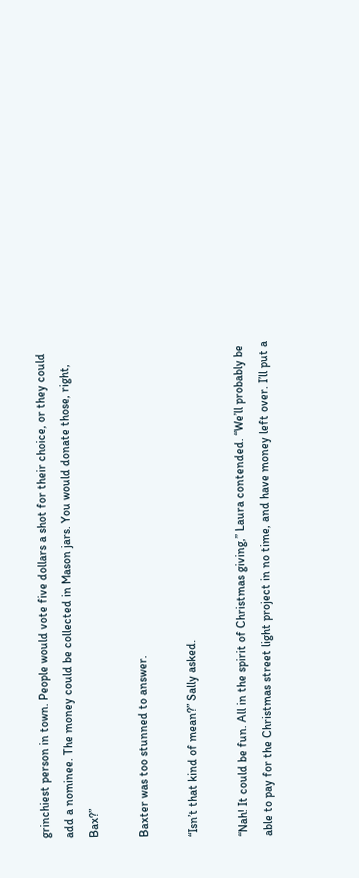grinchiest person in town. People would vote five dollars a shot for their choice, or they could add a nominee. The money could be collected in Mason jars. You would donate those, right, Bax?”

Baxter was too stunned to answer.

“Isn’t that kind of mean?” Sally asked.

“Nah! It could be fun. All in the spirit of Christmas giving,” Laura contended. “We’ll probably be able to pay for the Christmas street light project in no time, and have money left over. I’ll put a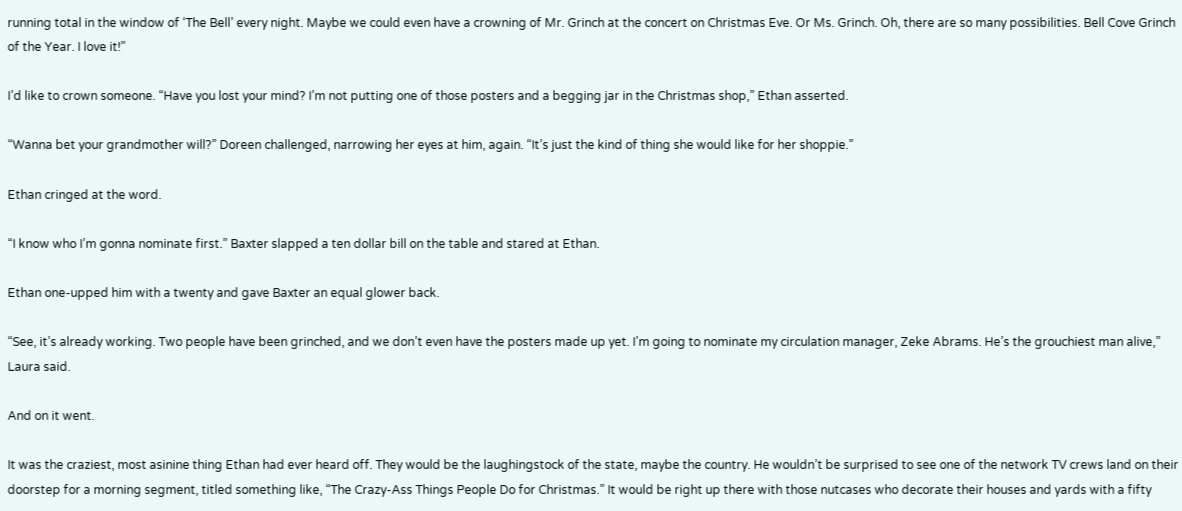running total in the window of ‘The Bell’ every night. Maybe we could even have a crowning of Mr. Grinch at the concert on Christmas Eve. Or Ms. Grinch. Oh, there are so many possibilities. Bell Cove Grinch of the Year. I love it!”

I’d like to crown someone. “Have you lost your mind? I’m not putting one of those posters and a begging jar in the Christmas shop,” Ethan asserted.

“Wanna bet your grandmother will?” Doreen challenged, narrowing her eyes at him, again. “It’s just the kind of thing she would like for her shoppie.”

Ethan cringed at the word.

“I know who I’m gonna nominate first.” Baxter slapped a ten dollar bill on the table and stared at Ethan.

Ethan one-upped him with a twenty and gave Baxter an equal glower back.

“See, it’s already working. Two people have been grinched, and we don’t even have the posters made up yet. I’m going to nominate my circulation manager, Zeke Abrams. He’s the grouchiest man alive,” Laura said.

And on it went.

It was the craziest, most asinine thing Ethan had ever heard off. They would be the laughingstock of the state, maybe the country. He wouldn’t be surprised to see one of the network TV crews land on their doorstep for a morning segment, titled something like, “The Crazy-Ass Things People Do for Christmas.” It would be right up there with those nutcases who decorate their houses and yards with a fifty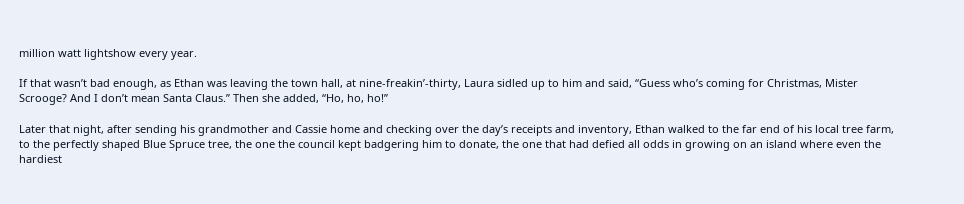million watt lightshow every year.

If that wasn’t bad enough, as Ethan was leaving the town hall, at nine-freakin’-thirty, Laura sidled up to him and said, “Guess who’s coming for Christmas, Mister Scrooge? And I don’t mean Santa Claus.” Then she added, “Ho, ho, ho!”

Later that night, after sending his grandmother and Cassie home and checking over the day’s receipts and inventory, Ethan walked to the far end of his local tree farm, to the perfectly shaped Blue Spruce tree, the one the council kept badgering him to donate, the one that had defied all odds in growing on an island where even the hardiest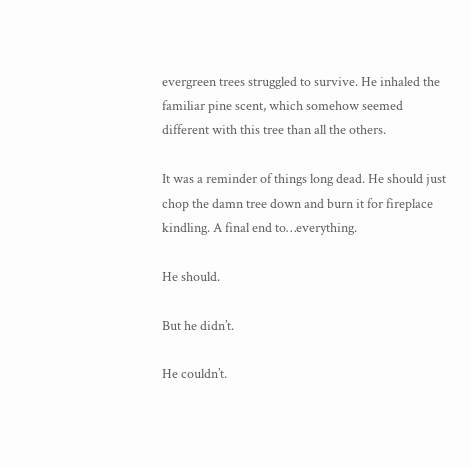evergreen trees struggled to survive. He inhaled the familiar pine scent, which somehow seemed different with this tree than all the others.

It was a reminder of things long dead. He should just chop the damn tree down and burn it for fireplace kindling. A final end to…everything.

He should.

But he didn’t.

He couldn’t.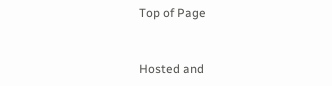Top of Page


Hosted and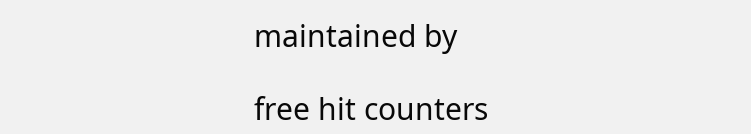maintained by

free hit counters